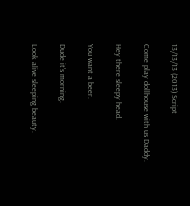13/13/13 (2013) Script

Come play dollhouse with us Daddy.

Hey there sleepy head.

You want a beer.

Dude it's morning.

Look alive sleeping beauty.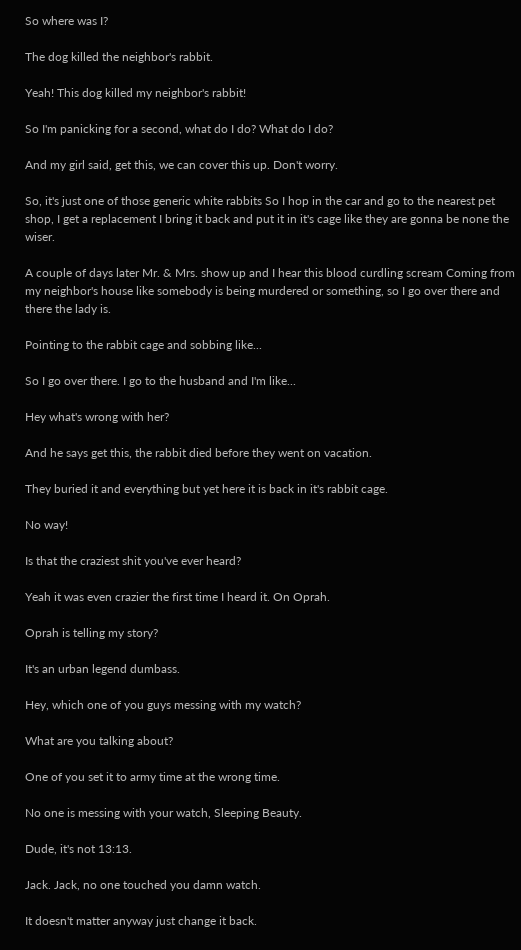So where was I?

The dog killed the neighbor's rabbit.

Yeah! This dog killed my neighbor's rabbit!

So I'm panicking for a second, what do I do? What do I do?

And my girl said, get this, we can cover this up. Don't worry.

So, it's just one of those generic white rabbits So I hop in the car and go to the nearest pet shop, I get a replacement I bring it back and put it in it's cage like they are gonna be none the wiser.

A couple of days later Mr. & Mrs. show up and I hear this blood curdling scream Coming from my neighbor's house like somebody is being murdered or something, so I go over there and there the lady is.

Pointing to the rabbit cage and sobbing like...

So I go over there. I go to the husband and I'm like...

Hey what's wrong with her?

And he says get this, the rabbit died before they went on vacation.

They buried it and everything but yet here it is back in it's rabbit cage.

No way!

Is that the craziest shit you've ever heard?

Yeah it was even crazier the first time I heard it. On Oprah.

Oprah is telling my story?

It's an urban legend dumbass.

Hey, which one of you guys messing with my watch?

What are you talking about?

One of you set it to army time at the wrong time.

No one is messing with your watch, Sleeping Beauty.

Dude, it's not 13:13.

Jack. Jack, no one touched you damn watch.

It doesn't matter anyway just change it back.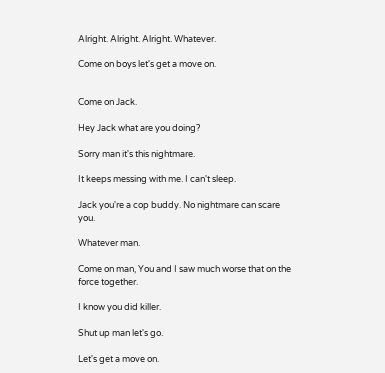Alright. Alright. Alright. Whatever.

Come on boys let's get a move on.


Come on Jack.

Hey Jack what are you doing?

Sorry man it's this nightmare.

It keeps messing with me. I can't sleep.

Jack you're a cop buddy. No nightmare can scare you.

Whatever man.

Come on man, You and I saw much worse that on the force together.

I know you did killer.

Shut up man let's go.

Let's get a move on.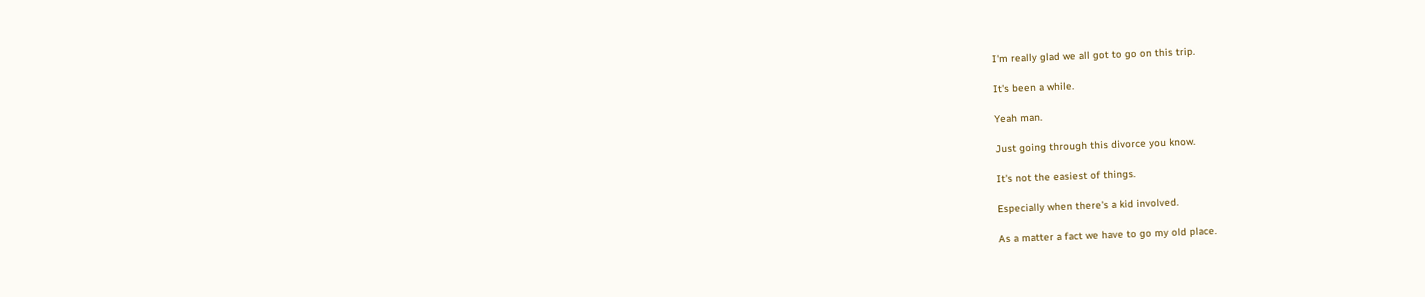I'm really glad we all got to go on this trip.

It's been a while.

Yeah man.

Just going through this divorce you know.

It's not the easiest of things.

Especially when there's a kid involved.

As a matter a fact we have to go my old place.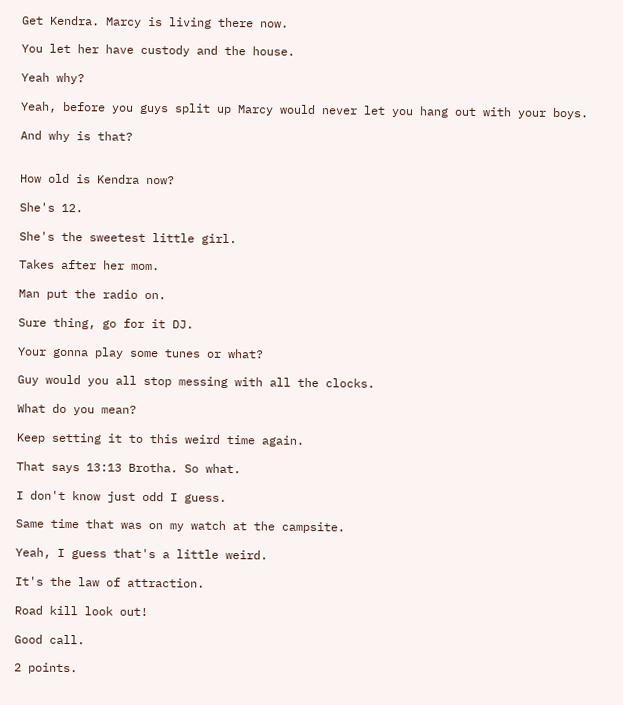Get Kendra. Marcy is living there now.

You let her have custody and the house.

Yeah why?

Yeah, before you guys split up Marcy would never let you hang out with your boys.

And why is that?


How old is Kendra now?

She's 12.

She's the sweetest little girl.

Takes after her mom.

Man put the radio on.

Sure thing, go for it DJ.

Your gonna play some tunes or what?

Guy would you all stop messing with all the clocks.

What do you mean?

Keep setting it to this weird time again.

That says 13:13 Brotha. So what.

I don't know just odd I guess.

Same time that was on my watch at the campsite.

Yeah, I guess that's a little weird.

It's the law of attraction.

Road kill look out!

Good call.

2 points.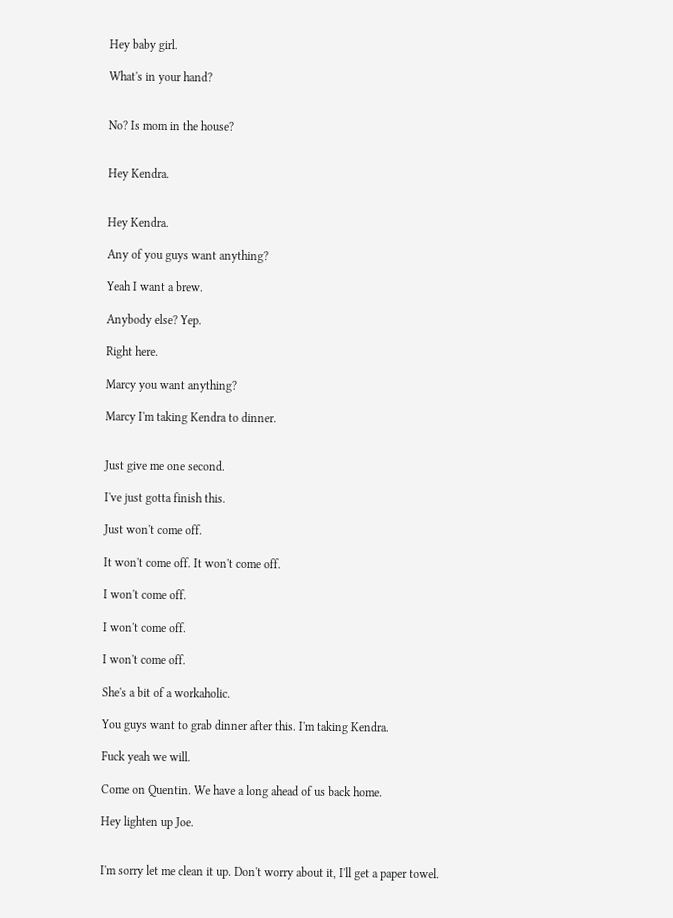Hey baby girl.

What's in your hand?


No? Is mom in the house?


Hey Kendra.


Hey Kendra.

Any of you guys want anything?

Yeah I want a brew.

Anybody else? Yep.

Right here.

Marcy you want anything?

Marcy I'm taking Kendra to dinner.


Just give me one second.

I've just gotta finish this.

Just won't come off.

It won't come off. It won't come off.

I won't come off.

I won't come off.

I won't come off.

She's a bit of a workaholic.

You guys want to grab dinner after this. I'm taking Kendra.

Fuck yeah we will.

Come on Quentin. We have a long ahead of us back home.

Hey lighten up Joe.


I'm sorry let me clean it up. Don't worry about it, I'll get a paper towel.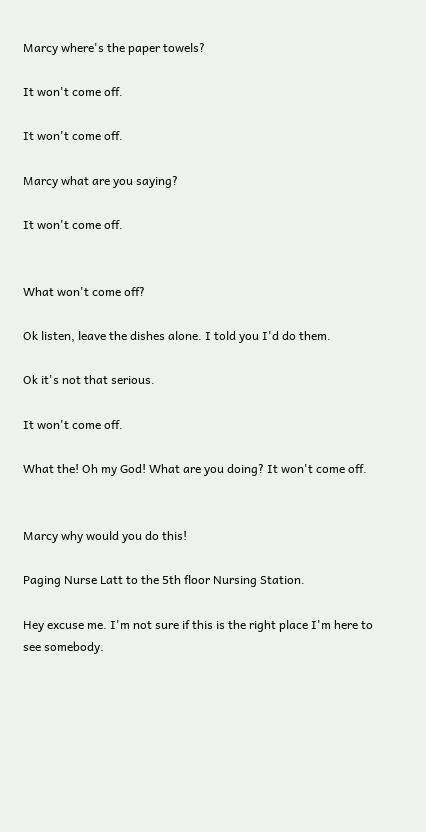Marcy where's the paper towels?

It won't come off.

It won't come off.

Marcy what are you saying?

It won't come off.


What won't come off?

Ok listen, leave the dishes alone. I told you I'd do them.

Ok it's not that serious.

It won't come off.

What the! Oh my God! What are you doing? It won't come off.


Marcy why would you do this!

Paging Nurse Latt to the 5th floor Nursing Station.

Hey excuse me. I'm not sure if this is the right place I'm here to see somebody.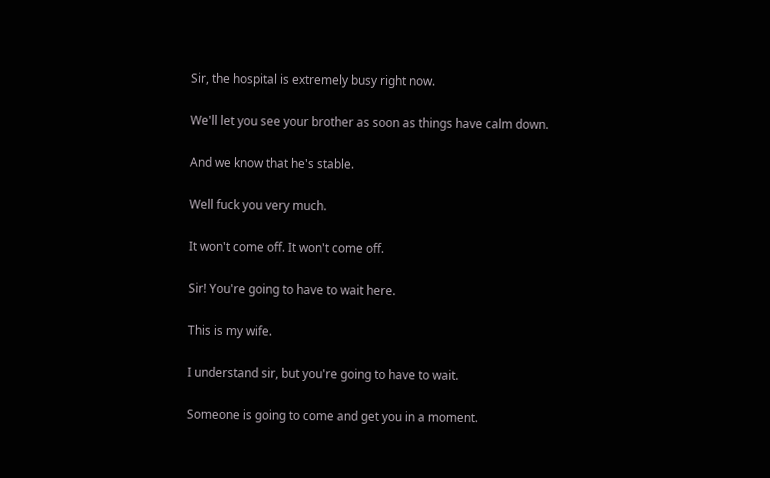Sir, the hospital is extremely busy right now.

We'll let you see your brother as soon as things have calm down.

And we know that he's stable.

Well fuck you very much.

It won't come off. It won't come off.

Sir! You're going to have to wait here.

This is my wife.

I understand sir, but you're going to have to wait.

Someone is going to come and get you in a moment.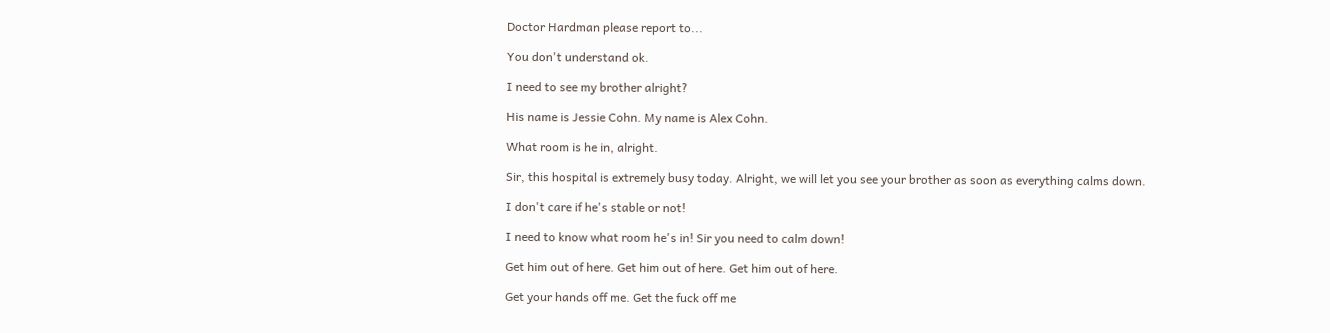Doctor Hardman please report to...

You don't understand ok.

I need to see my brother alright?

His name is Jessie Cohn. My name is Alex Cohn.

What room is he in, alright.

Sir, this hospital is extremely busy today. Alright, we will let you see your brother as soon as everything calms down.

I don't care if he's stable or not!

I need to know what room he's in! Sir you need to calm down!

Get him out of here. Get him out of here. Get him out of here.

Get your hands off me. Get the fuck off me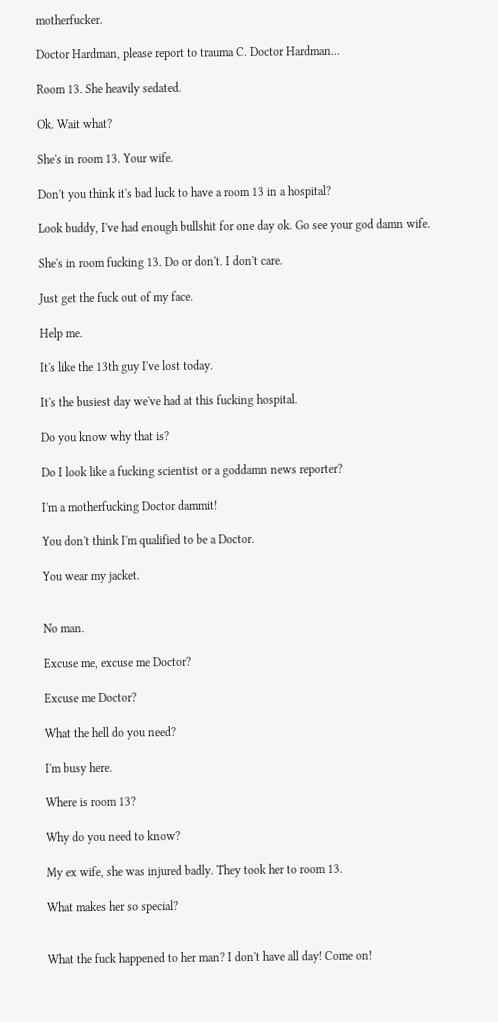motherfucker.

Doctor Hardman, please report to trauma C. Doctor Hardman...

Room 13. She heavily sedated.

Ok. Wait what?

She's in room 13. Your wife.

Don't you think it's bad luck to have a room 13 in a hospital?

Look buddy, I've had enough bullshit for one day ok. Go see your god damn wife.

She's in room fucking 13. Do or don't. I don't care.

Just get the fuck out of my face.

Help me.

It's like the 13th guy I've lost today.

It's the busiest day we've had at this fucking hospital.

Do you know why that is?

Do I look like a fucking scientist or a goddamn news reporter?

I'm a motherfucking Doctor dammit!

You don't think I'm qualified to be a Doctor.

You wear my jacket.


No man.

Excuse me, excuse me Doctor?

Excuse me Doctor?

What the hell do you need?

I'm busy here.

Where is room 13?

Why do you need to know?

My ex wife, she was injured badly. They took her to room 13.

What makes her so special?


What the fuck happened to her man? I don't have all day! Come on!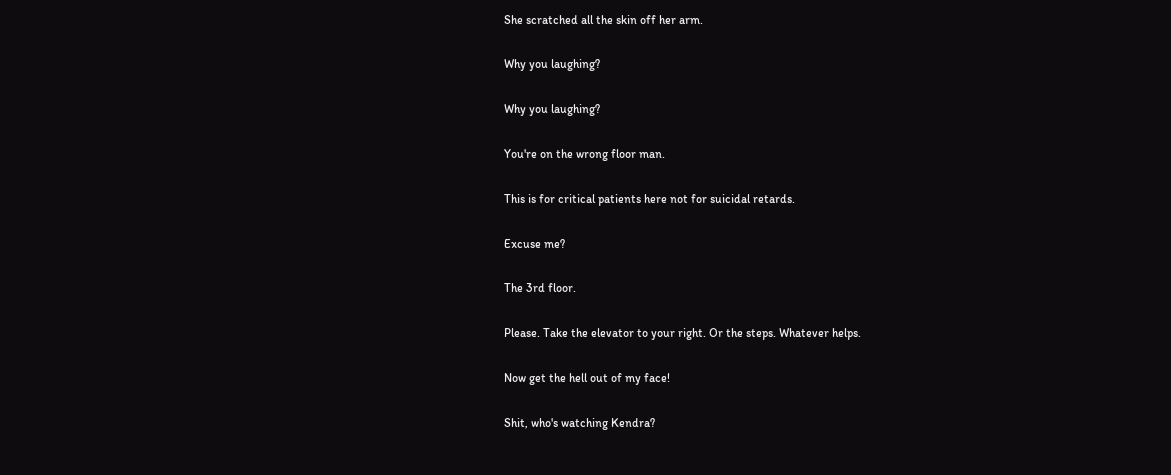She scratched all the skin off her arm.

Why you laughing?

Why you laughing?

You're on the wrong floor man.

This is for critical patients here not for suicidal retards.

Excuse me?

The 3rd floor.

Please. Take the elevator to your right. Or the steps. Whatever helps.

Now get the hell out of my face!

Shit, who's watching Kendra?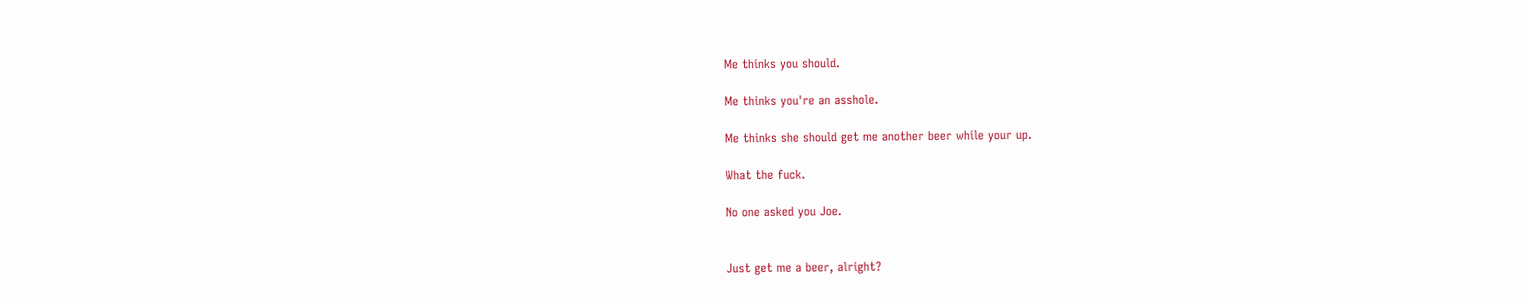Me thinks you should.

Me thinks you're an asshole.

Me thinks she should get me another beer while your up.

What the fuck.

No one asked you Joe.


Just get me a beer, alright?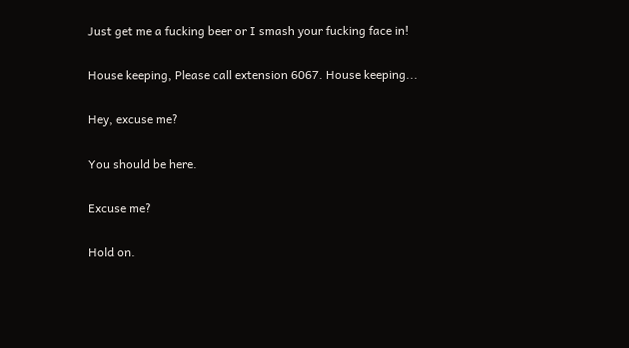Just get me a fucking beer or I smash your fucking face in!

House keeping, Please call extension 6067. House keeping...

Hey, excuse me?

You should be here.

Excuse me?

Hold on.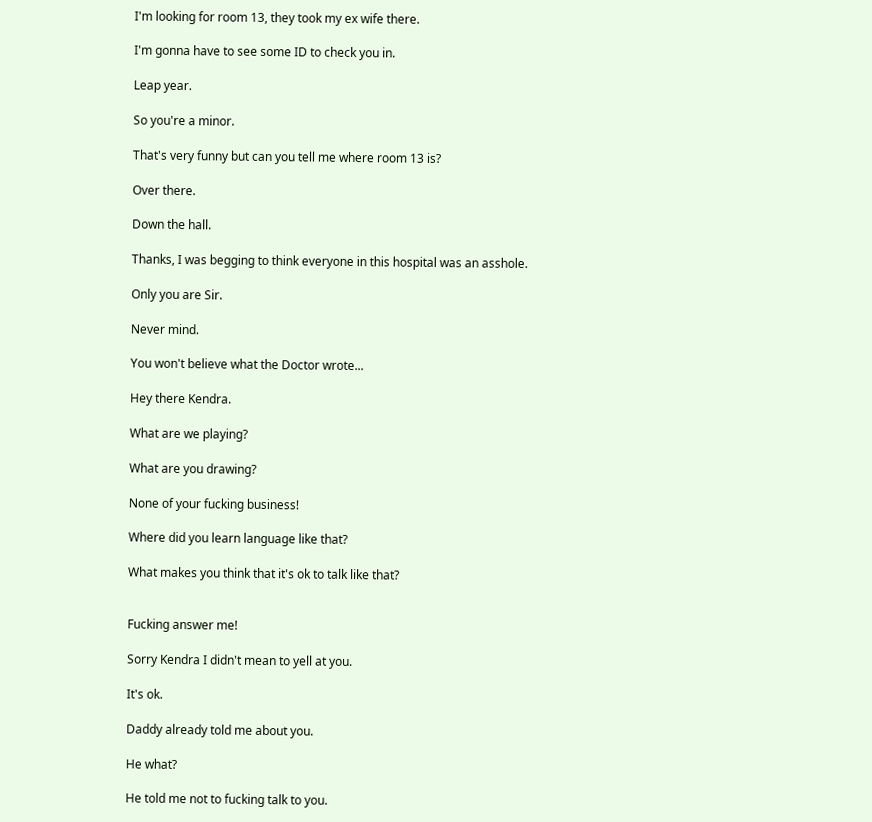I'm looking for room 13, they took my ex wife there.

I'm gonna have to see some ID to check you in.

Leap year.

So you're a minor.

That's very funny but can you tell me where room 13 is?

Over there.

Down the hall.

Thanks, I was begging to think everyone in this hospital was an asshole.

Only you are Sir.

Never mind.

You won't believe what the Doctor wrote...

Hey there Kendra.

What are we playing?

What are you drawing?

None of your fucking business!

Where did you learn language like that?

What makes you think that it's ok to talk like that?


Fucking answer me!

Sorry Kendra I didn't mean to yell at you.

It's ok.

Daddy already told me about you.

He what?

He told me not to fucking talk to you.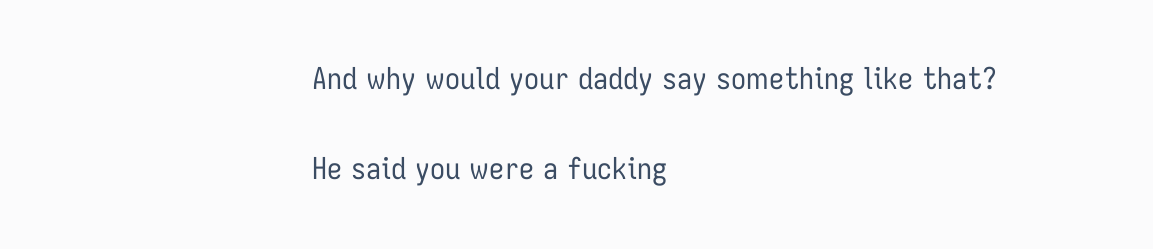And why would your daddy say something like that?

He said you were a fucking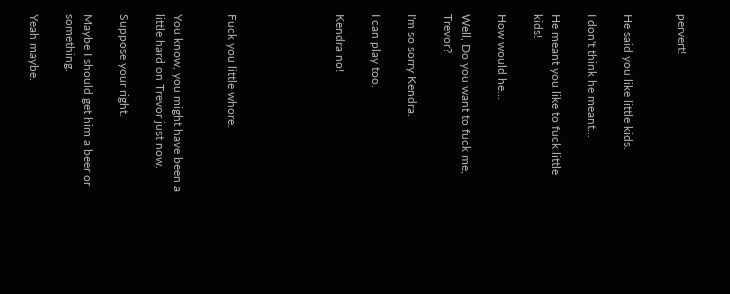pervert!


He said you like little kids.

I don't think he meant...

He meant you like to fuck little kids!

How would he...

Well, Do you want to fuck me, Trevor?

I'm so sorry Kendra.

I can play too.

Kendra no!





Fuck you little whore.


You know, you might have been a little hard on Trevor just now.

Suppose your right.

Maybe I should get him a beer or something.

Yeah maybe.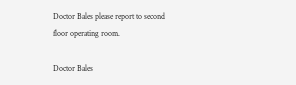Doctor Bales please report to second floor operating room.

Doctor Bales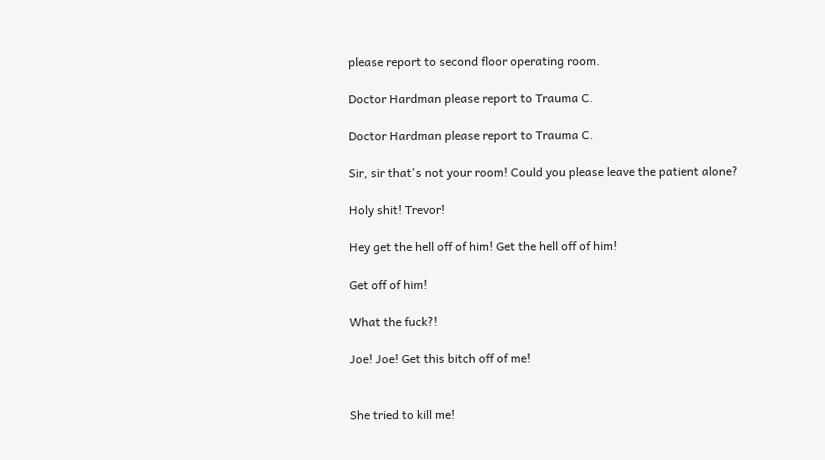please report to second floor operating room.

Doctor Hardman please report to Trauma C.

Doctor Hardman please report to Trauma C.

Sir, sir that's not your room! Could you please leave the patient alone?

Holy shit! Trevor!

Hey get the hell off of him! Get the hell off of him!

Get off of him!

What the fuck?!

Joe! Joe! Get this bitch off of me!


She tried to kill me!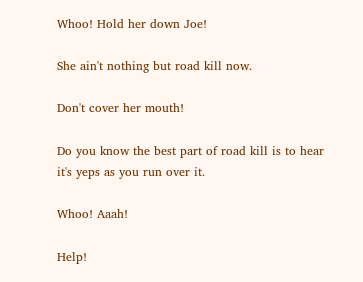Whoo! Hold her down Joe!

She ain't nothing but road kill now.

Don't cover her mouth!

Do you know the best part of road kill is to hear it's yeps as you run over it.

Whoo! Aaah!

Help!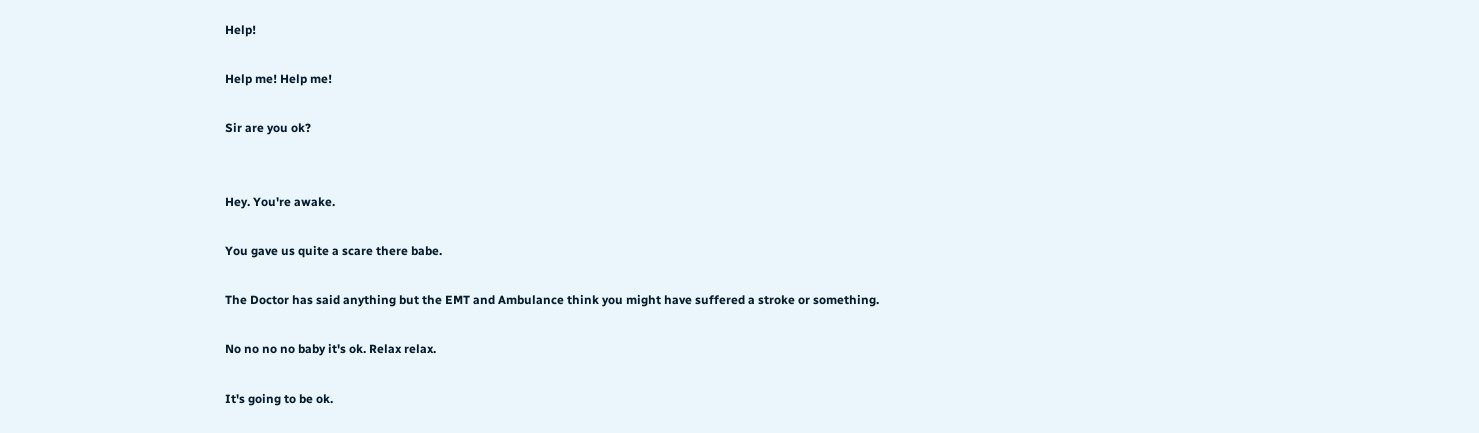Help!

Help me! Help me!

Sir are you ok?


Hey. You're awake.

You gave us quite a scare there babe.

The Doctor has said anything but the EMT and Ambulance think you might have suffered a stroke or something.

No no no no baby it's ok. Relax relax.

It's going to be ok.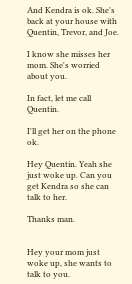And Kendra is ok. She's back at your house with Quentin, Trevor, and Joe.

I know she misses her mom. She's worried about you.

In fact, let me call Quentin.

I'll get her on the phone ok.

Hey Quentin. Yeah she just woke up. Can you get Kendra so she can talk to her.

Thanks man.


Hey your mom just woke up, she wants to talk to you.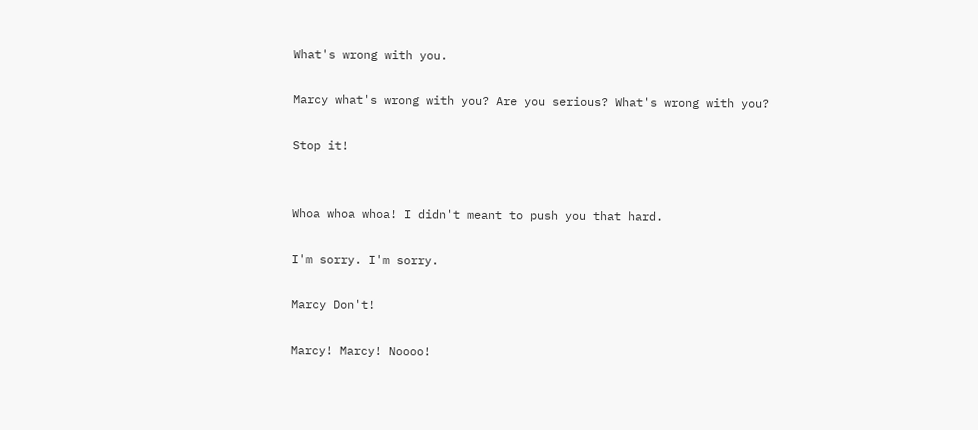What's wrong with you.

Marcy what's wrong with you? Are you serious? What's wrong with you?

Stop it!


Whoa whoa whoa! I didn't meant to push you that hard.

I'm sorry. I'm sorry.

Marcy Don't!

Marcy! Marcy! Noooo!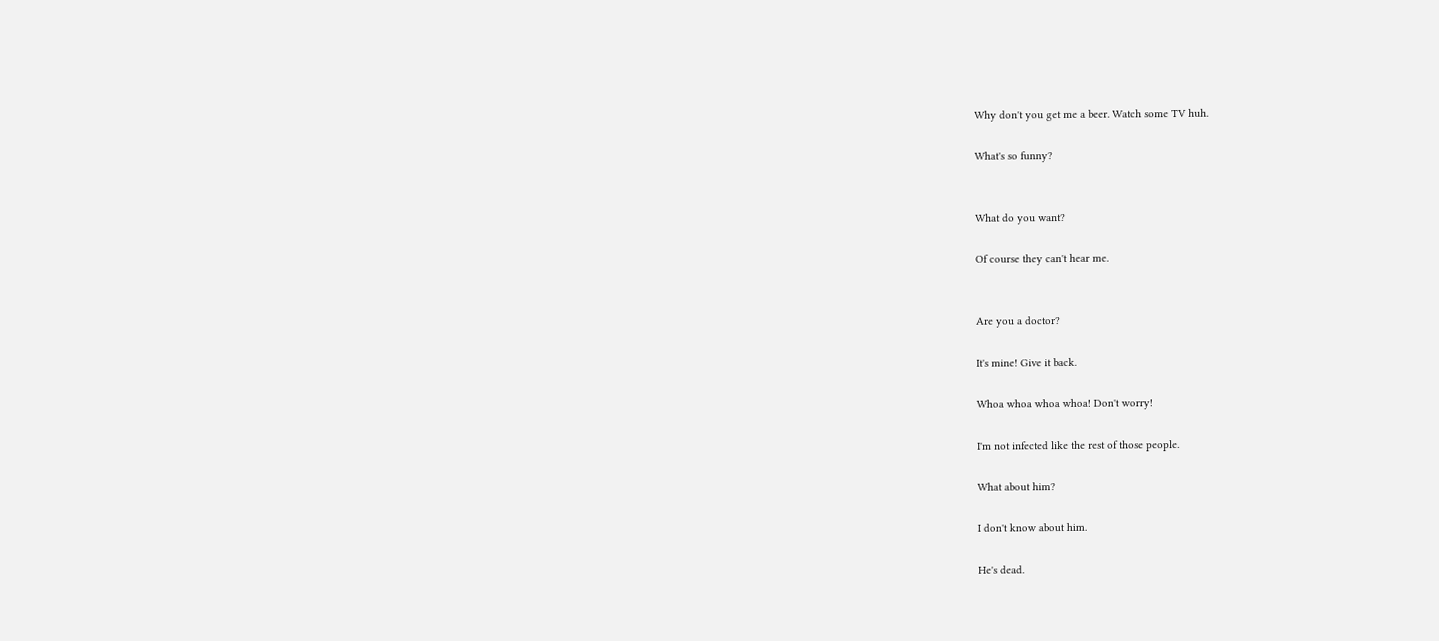Why don't you get me a beer. Watch some TV huh.

What's so funny?


What do you want?

Of course they can't hear me.


Are you a doctor?

It's mine! Give it back.

Whoa whoa whoa whoa! Don't worry!

I'm not infected like the rest of those people.

What about him?

I don't know about him.

He's dead.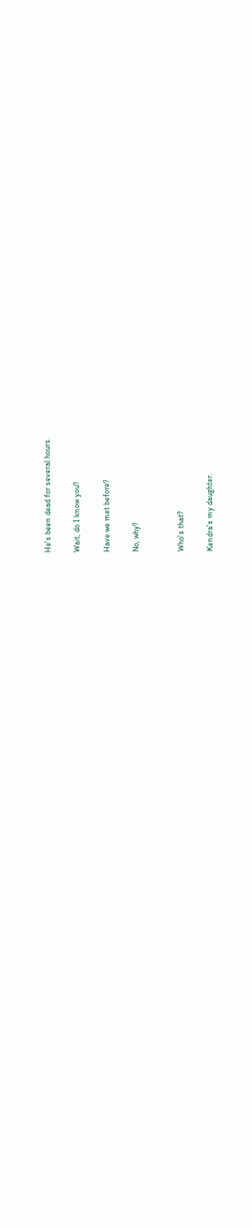He's been dead for several hours.

Wait, do I know you?

Have we met before?

No, why?


Who's that?

Kendra's my daughter.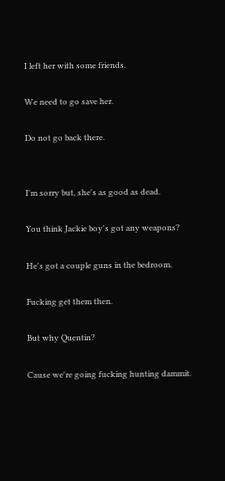I left her with some friends.

We need to go save her.

Do not go back there.


I'm sorry but, she's as good as dead.

You think Jackie boy's got any weapons?

He's got a couple guns in the bedroom.

Fucking get them then.

But why Quentin?

Cause we're going fucking hunting dammit.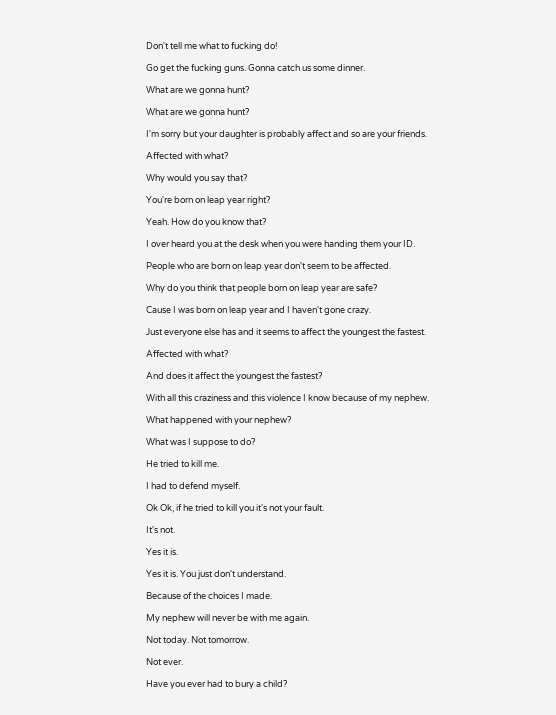Don't tell me what to fucking do!

Go get the fucking guns. Gonna catch us some dinner.

What are we gonna hunt?

What are we gonna hunt?

I'm sorry but your daughter is probably affect and so are your friends.

Affected with what?

Why would you say that?

You're born on leap year right?

Yeah. How do you know that?

I over heard you at the desk when you were handing them your ID.

People who are born on leap year don't seem to be affected.

Why do you think that people born on leap year are safe?

Cause I was born on leap year and I haven't gone crazy.

Just everyone else has and it seems to affect the youngest the fastest.

Affected with what?

And does it affect the youngest the fastest?

With all this craziness and this violence I know because of my nephew.

What happened with your nephew?

What was I suppose to do?

He tried to kill me.

I had to defend myself.

Ok Ok, if he tried to kill you it's not your fault.

It's not.

Yes it is.

Yes it is. You just don't understand.

Because of the choices I made.

My nephew will never be with me again.

Not today. Not tomorrow.

Not ever.

Have you ever had to bury a child?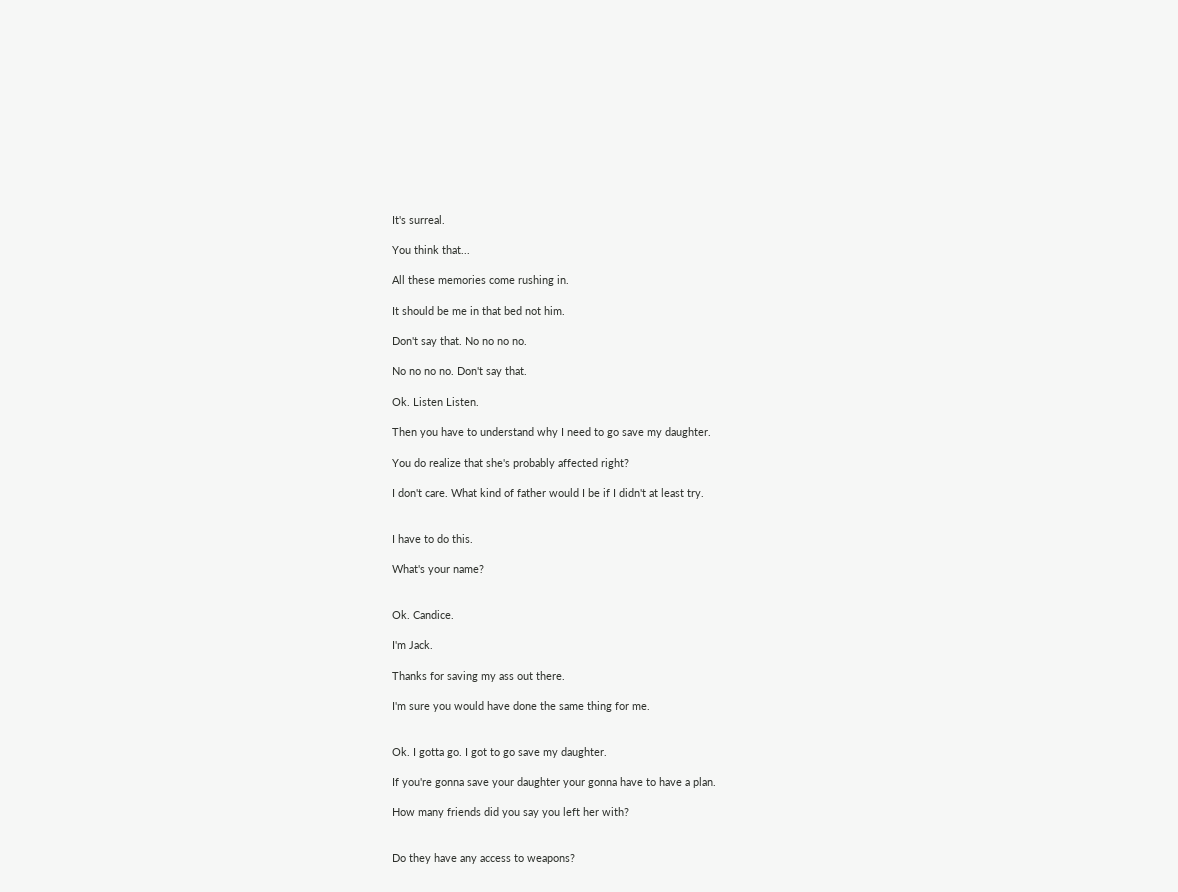It's surreal.

You think that...

All these memories come rushing in.

It should be me in that bed not him.

Don't say that. No no no no.

No no no no. Don't say that.

Ok. Listen Listen.

Then you have to understand why I need to go save my daughter.

You do realize that she's probably affected right?

I don't care. What kind of father would I be if I didn't at least try.


I have to do this.

What's your name?


Ok. Candice.

I'm Jack.

Thanks for saving my ass out there.

I'm sure you would have done the same thing for me.


Ok. I gotta go. I got to go save my daughter.

If you're gonna save your daughter your gonna have to have a plan.

How many friends did you say you left her with?


Do they have any access to weapons?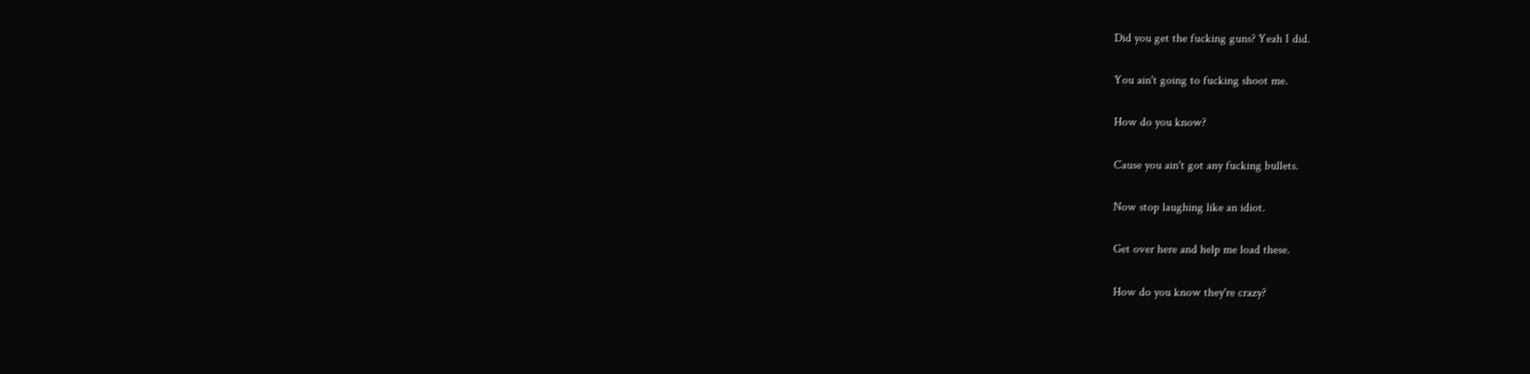Did you get the fucking guns? Yeah I did.

You ain't going to fucking shoot me.

How do you know?

Cause you ain't got any fucking bullets.

Now stop laughing like an idiot.

Get over here and help me load these.

How do you know they're crazy?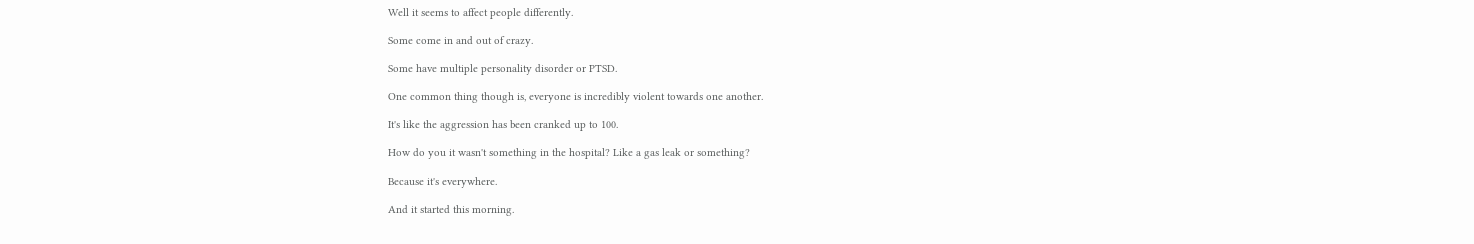Well it seems to affect people differently.

Some come in and out of crazy.

Some have multiple personality disorder or PTSD.

One common thing though is, everyone is incredibly violent towards one another.

It's like the aggression has been cranked up to 100.

How do you it wasn't something in the hospital? Like a gas leak or something?

Because it's everywhere.

And it started this morning.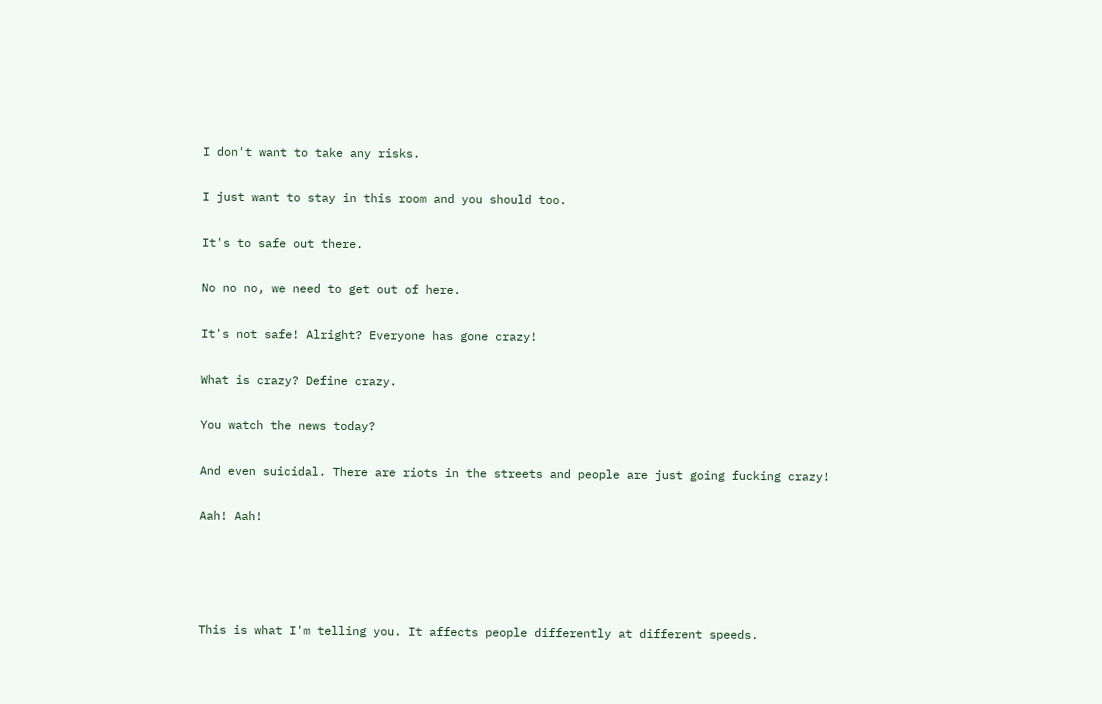I don't want to take any risks.

I just want to stay in this room and you should too.

It's to safe out there.

No no no, we need to get out of here.

It's not safe! Alright? Everyone has gone crazy!

What is crazy? Define crazy.

You watch the news today?

And even suicidal. There are riots in the streets and people are just going fucking crazy!

Aah! Aah!




This is what I'm telling you. It affects people differently at different speeds.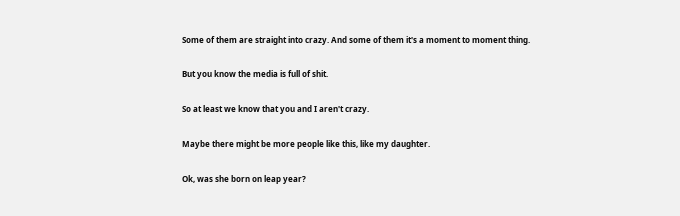Some of them are straight into crazy. And some of them it's a moment to moment thing.

But you know the media is full of shit.

So at least we know that you and I aren't crazy.

Maybe there might be more people like this, like my daughter.

Ok, was she born on leap year?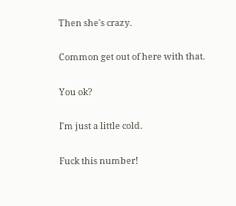Then she's crazy.

Common get out of here with that.

You ok?

I'm just a little cold.

Fuck this number!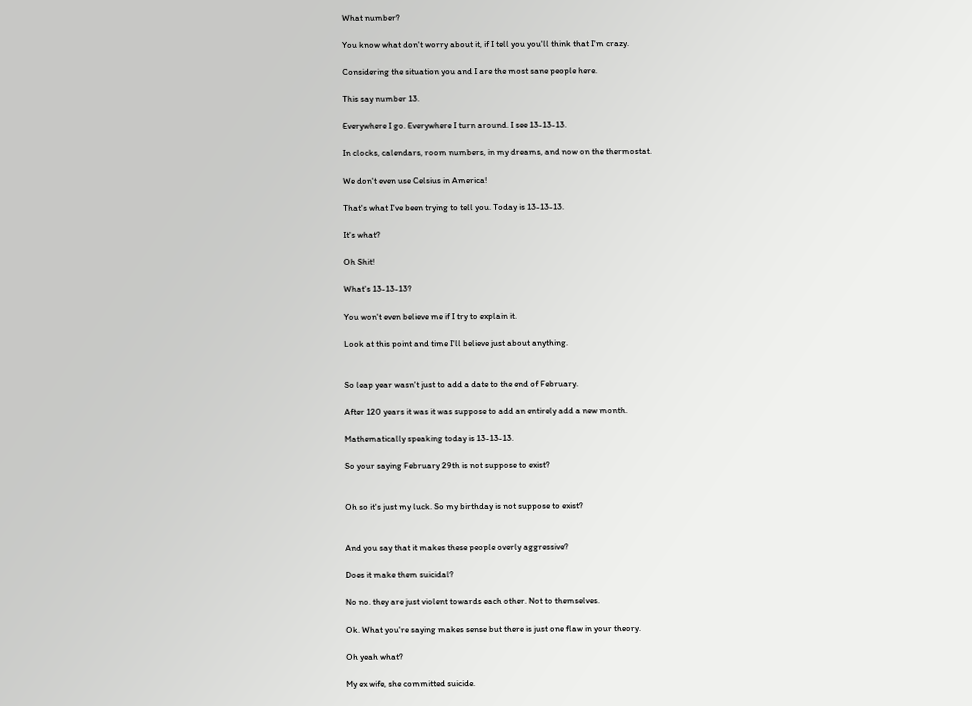What number?

You know what don't worry about it, if I tell you you'll think that I'm crazy.

Considering the situation you and I are the most sane people here.

This say number 13.

Everywhere I go. Everywhere I turn around. I see 13-13-13.

In clocks, calendars, room numbers, in my dreams, and now on the thermostat.

We don't even use Celsius in America!

That's what I've been trying to tell you. Today is 13-13-13.

It's what?

Oh Shit!

What's 13-13-13?

You won't even believe me if I try to explain it.

Look at this point and time I'll believe just about anything.


So leap year wasn't just to add a date to the end of February.

After 120 years it was it was suppose to add an entirely add a new month.

Mathematically speaking today is 13-13-13.

So your saying February 29th is not suppose to exist?


Oh so it's just my luck. So my birthday is not suppose to exist?


And you say that it makes these people overly aggressive?

Does it make them suicidal?

No no. they are just violent towards each other. Not to themselves.

Ok. What you're saying makes sense but there is just one flaw in your theory.

Oh yeah what?

My ex wife, she committed suicide.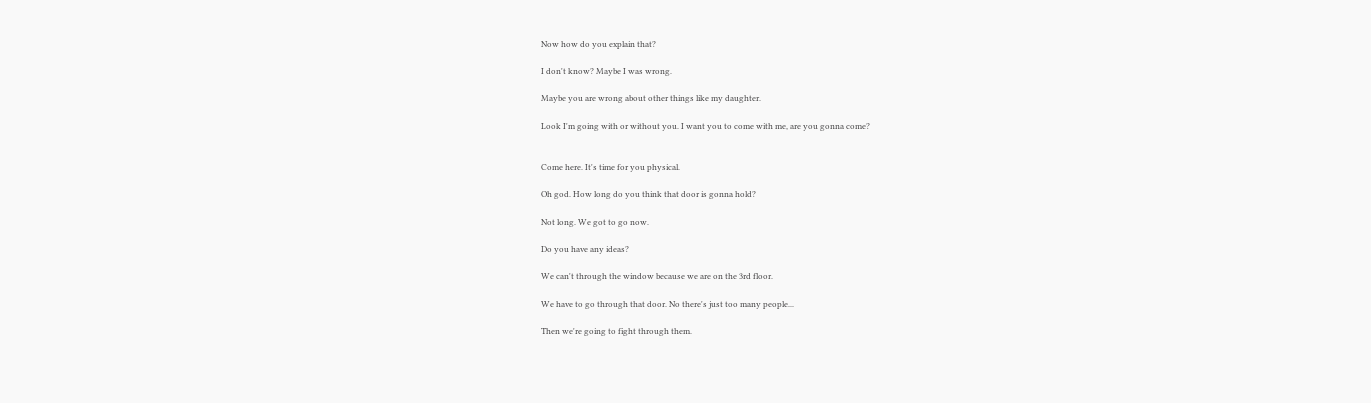Now how do you explain that?

I don't know? Maybe I was wrong.

Maybe you are wrong about other things like my daughter.

Look I'm going with or without you. I want you to come with me, are you gonna come?


Come here. It's time for you physical.

Oh god. How long do you think that door is gonna hold?

Not long. We got to go now.

Do you have any ideas?

We can't through the window because we are on the 3rd floor.

We have to go through that door. No there's just too many people...

Then we're going to fight through them.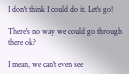I don't think I could do it. Let's go!

There's no way we could go through there ok?

I mean, we can't even see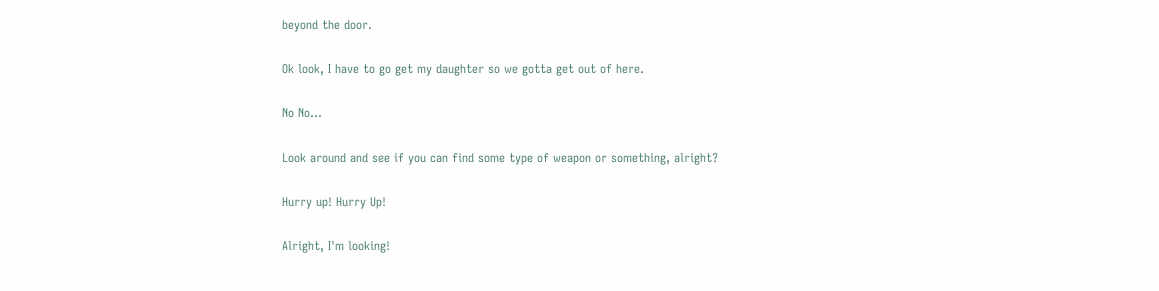beyond the door.

Ok look, I have to go get my daughter so we gotta get out of here.

No No...

Look around and see if you can find some type of weapon or something, alright?

Hurry up! Hurry Up!

Alright, I'm looking!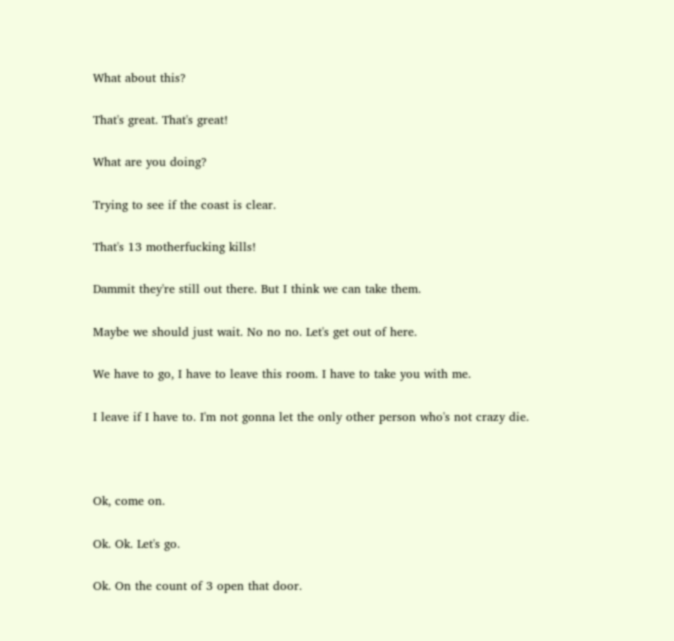What about this?

That's great. That's great!

What are you doing?

Trying to see if the coast is clear.

That's 13 motherfucking kills!

Dammit they're still out there. But I think we can take them.

Maybe we should just wait. No no no. Let's get out of here.

We have to go, I have to leave this room. I have to take you with me.

I leave if I have to. I'm not gonna let the only other person who's not crazy die.



Ok, come on.

Ok. Ok. Let's go.

Ok. On the count of 3 open that door.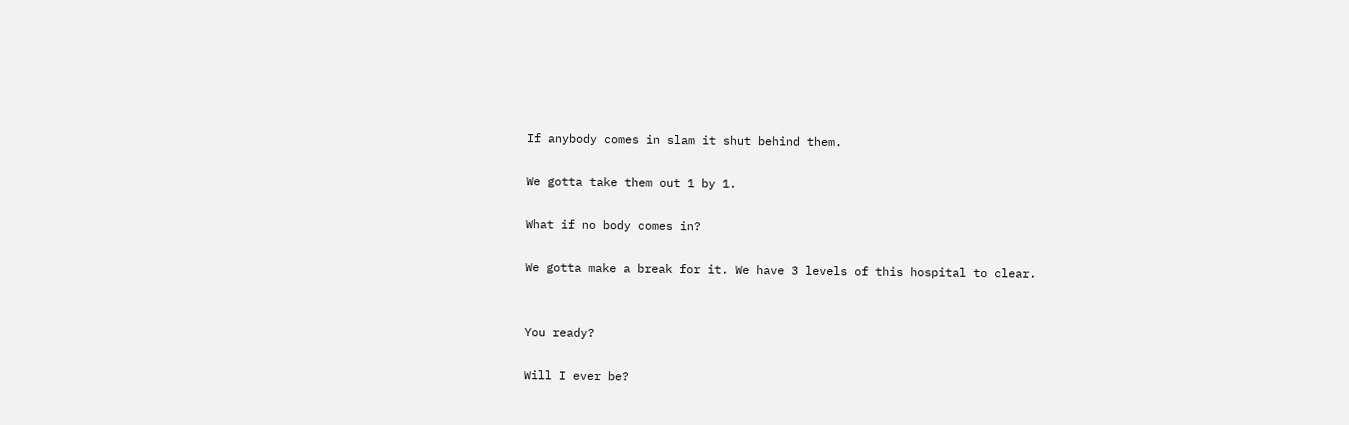If anybody comes in slam it shut behind them.

We gotta take them out 1 by 1.

What if no body comes in?

We gotta make a break for it. We have 3 levels of this hospital to clear.


You ready?

Will I ever be?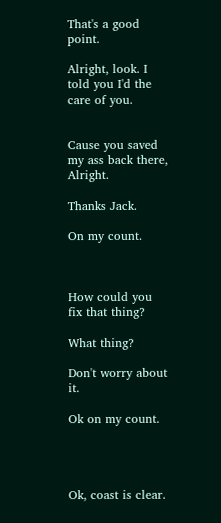That's a good point.

Alright, look. I told you I'd the care of you.


Cause you saved my ass back there, Alright.

Thanks Jack.

On my count.



How could you fix that thing?

What thing?

Don't worry about it.

Ok on my count.




Ok, coast is clear.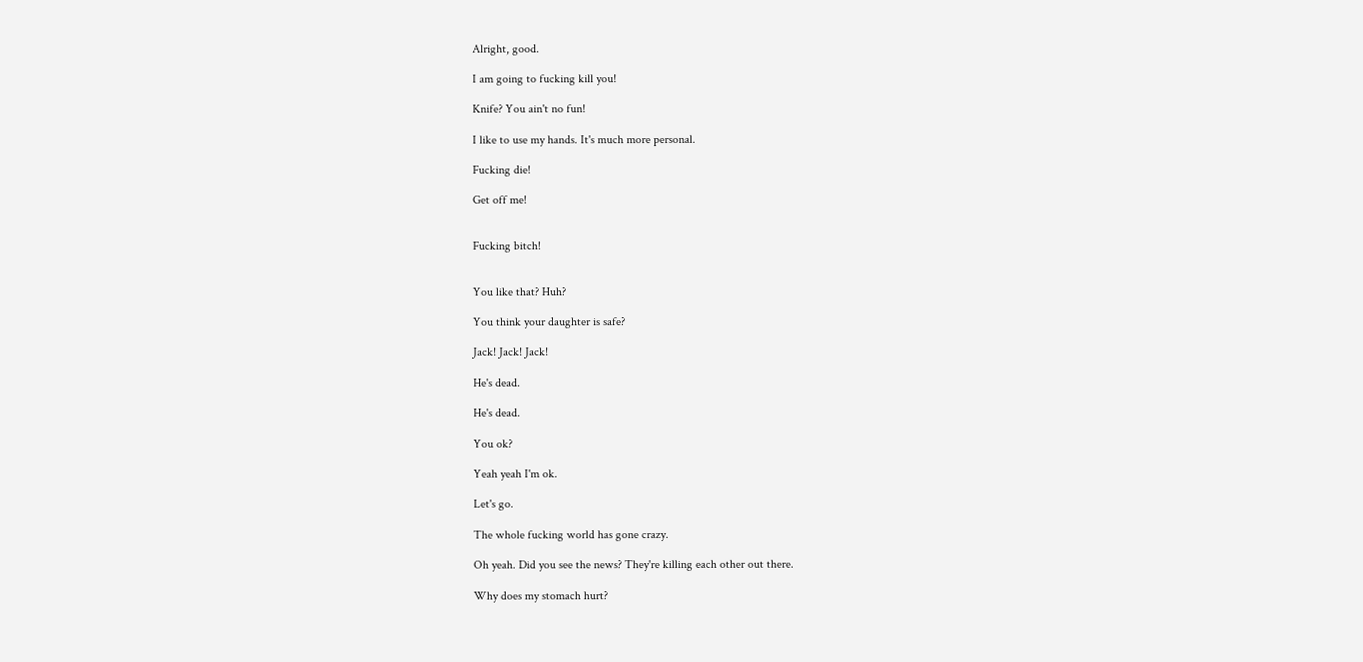Alright, good.

I am going to fucking kill you!

Knife? You ain't no fun!

I like to use my hands. It's much more personal.

Fucking die!

Get off me!


Fucking bitch!


You like that? Huh?

You think your daughter is safe?

Jack! Jack! Jack!

He's dead.

He's dead.

You ok?

Yeah yeah I'm ok.

Let's go.

The whole fucking world has gone crazy.

Oh yeah. Did you see the news? They're killing each other out there.

Why does my stomach hurt?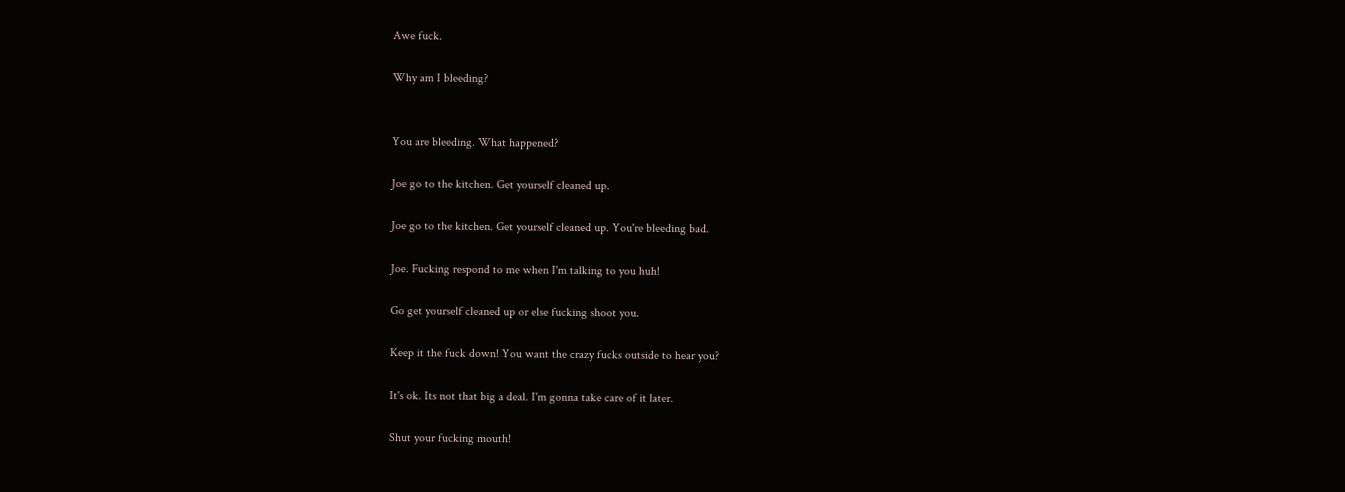Awe fuck.

Why am I bleeding?


You are bleeding. What happened?

Joe go to the kitchen. Get yourself cleaned up.

Joe go to the kitchen. Get yourself cleaned up. You're bleeding bad.

Joe. Fucking respond to me when I'm talking to you huh!

Go get yourself cleaned up or else fucking shoot you.

Keep it the fuck down! You want the crazy fucks outside to hear you?

It's ok. Its not that big a deal. I'm gonna take care of it later.

Shut your fucking mouth!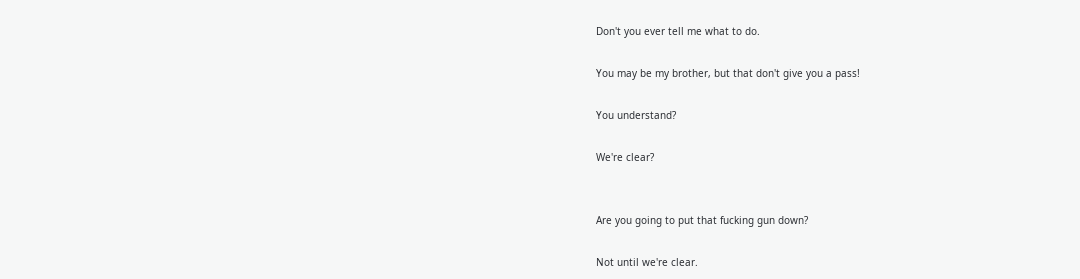Don't you ever tell me what to do.

You may be my brother, but that don't give you a pass!

You understand?

We're clear?


Are you going to put that fucking gun down?

Not until we're clear.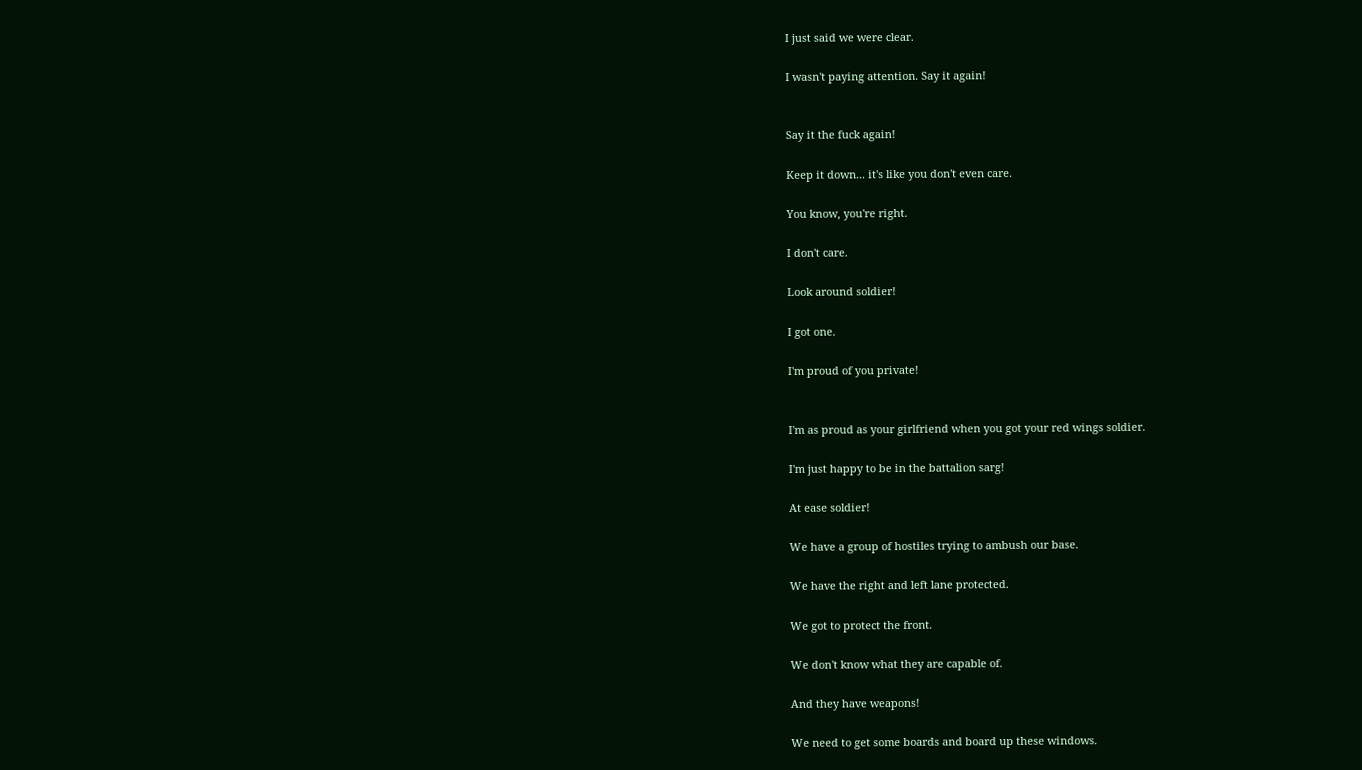I just said we were clear.

I wasn't paying attention. Say it again!


Say it the fuck again!

Keep it down... it's like you don't even care.

You know, you're right.

I don't care.

Look around soldier!

I got one.

I'm proud of you private!


I'm as proud as your girlfriend when you got your red wings soldier.

I'm just happy to be in the battalion sarg!

At ease soldier!

We have a group of hostiles trying to ambush our base.

We have the right and left lane protected.

We got to protect the front.

We don't know what they are capable of.

And they have weapons!

We need to get some boards and board up these windows.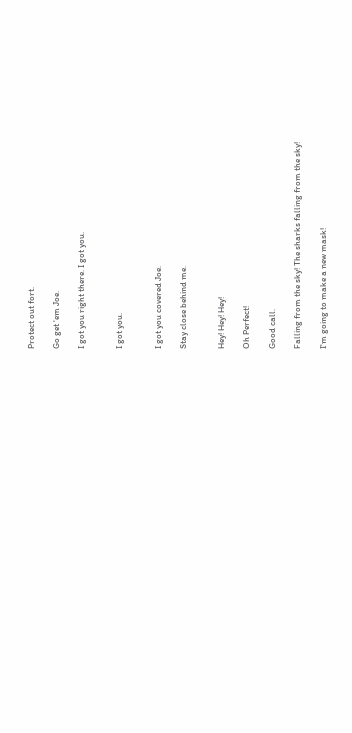Protect out fort.

Go get 'em Joe.

I got you right there. I got you.


I got you.


I got you covered Joe.

Stay close behind me.


Hey! Hey! Hey!

Oh Perfect!

Good call.

Falling from the sky! The sharks falling from the sky!

I'm going to make a new mask!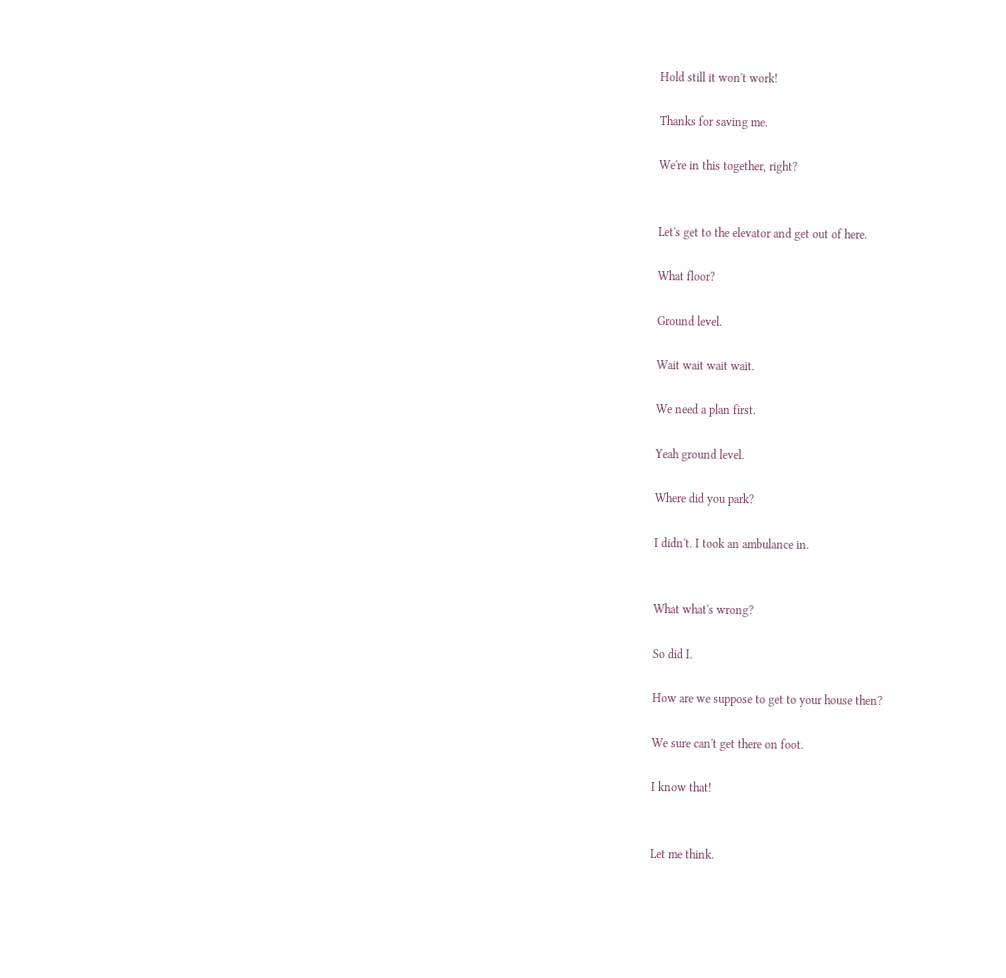Hold still it won't work!

Thanks for saving me.

We're in this together, right?


Let's get to the elevator and get out of here.

What floor?

Ground level.

Wait wait wait wait.

We need a plan first.

Yeah ground level.

Where did you park?

I didn't. I took an ambulance in.


What what's wrong?

So did I.

How are we suppose to get to your house then?

We sure can't get there on foot.

I know that!


Let me think.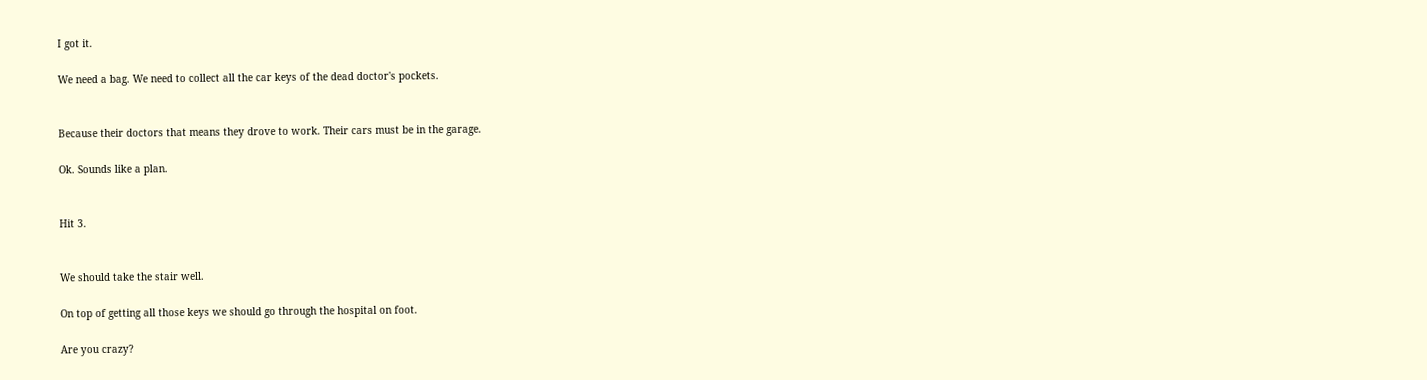I got it.

We need a bag. We need to collect all the car keys of the dead doctor's pockets.


Because their doctors that means they drove to work. Their cars must be in the garage.

Ok. Sounds like a plan.


Hit 3.


We should take the stair well.

On top of getting all those keys we should go through the hospital on foot.

Are you crazy?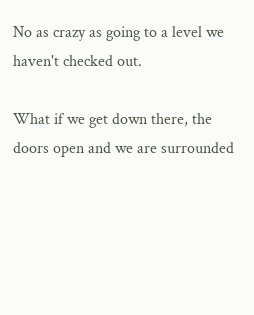No as crazy as going to a level we haven't checked out.

What if we get down there, the doors open and we are surrounded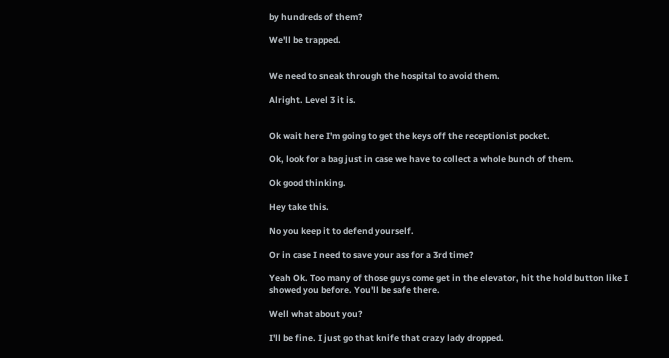by hundreds of them?

We'll be trapped.


We need to sneak through the hospital to avoid them.

Alright. Level 3 it is.


Ok wait here I'm going to get the keys off the receptionist pocket.

Ok, look for a bag just in case we have to collect a whole bunch of them.

Ok good thinking.

Hey take this.

No you keep it to defend yourself.

Or in case I need to save your ass for a 3rd time?

Yeah Ok. Too many of those guys come get in the elevator, hit the hold button like I showed you before. You'll be safe there.

Well what about you?

I'll be fine. I just go that knife that crazy lady dropped.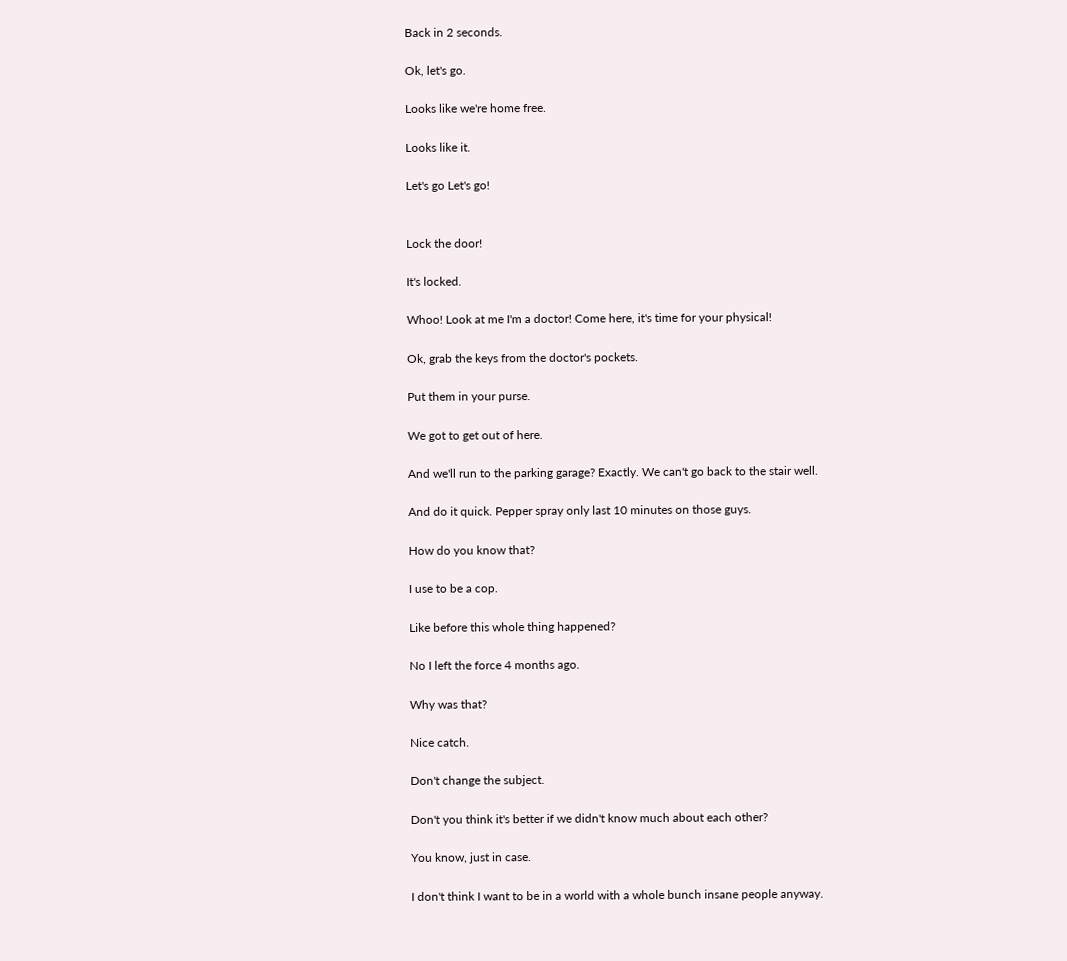Back in 2 seconds.

Ok, let's go.

Looks like we're home free.

Looks like it.

Let's go Let's go!


Lock the door!

It's locked.

Whoo! Look at me I'm a doctor! Come here, it's time for your physical!

Ok, grab the keys from the doctor's pockets.

Put them in your purse.

We got to get out of here.

And we'll run to the parking garage? Exactly. We can't go back to the stair well.

And do it quick. Pepper spray only last 10 minutes on those guys.

How do you know that?

I use to be a cop.

Like before this whole thing happened?

No I left the force 4 months ago.

Why was that?

Nice catch.

Don't change the subject.

Don't you think it's better if we didn't know much about each other?

You know, just in case.

I don't think I want to be in a world with a whole bunch insane people anyway.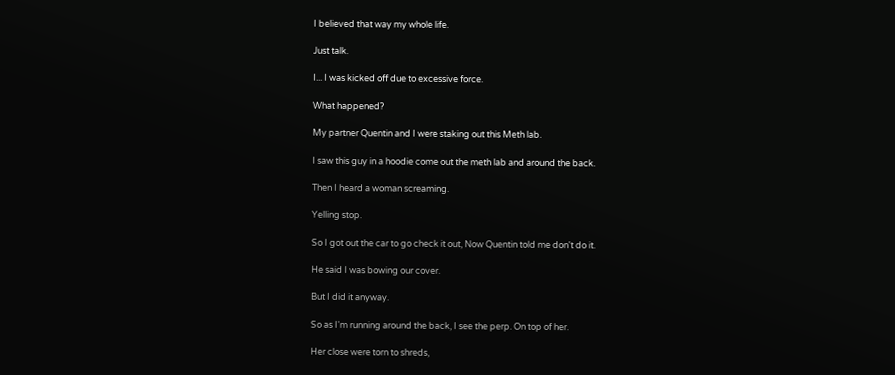I believed that way my whole life.

Just talk.

I... I was kicked off due to excessive force.

What happened?

My partner Quentin and I were staking out this Meth lab.

I saw this guy in a hoodie come out the meth lab and around the back.

Then I heard a woman screaming.

Yelling stop.

So I got out the car to go check it out, Now Quentin told me don't do it.

He said I was bowing our cover.

But I did it anyway.

So as I'm running around the back, I see the perp. On top of her.

Her close were torn to shreds,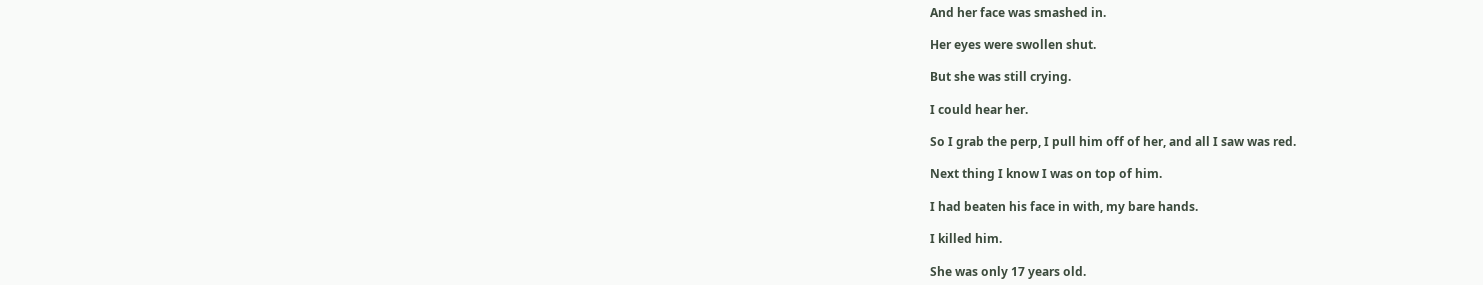And her face was smashed in.

Her eyes were swollen shut.

But she was still crying.

I could hear her.

So I grab the perp, I pull him off of her, and all I saw was red.

Next thing I know I was on top of him.

I had beaten his face in with, my bare hands.

I killed him.

She was only 17 years old.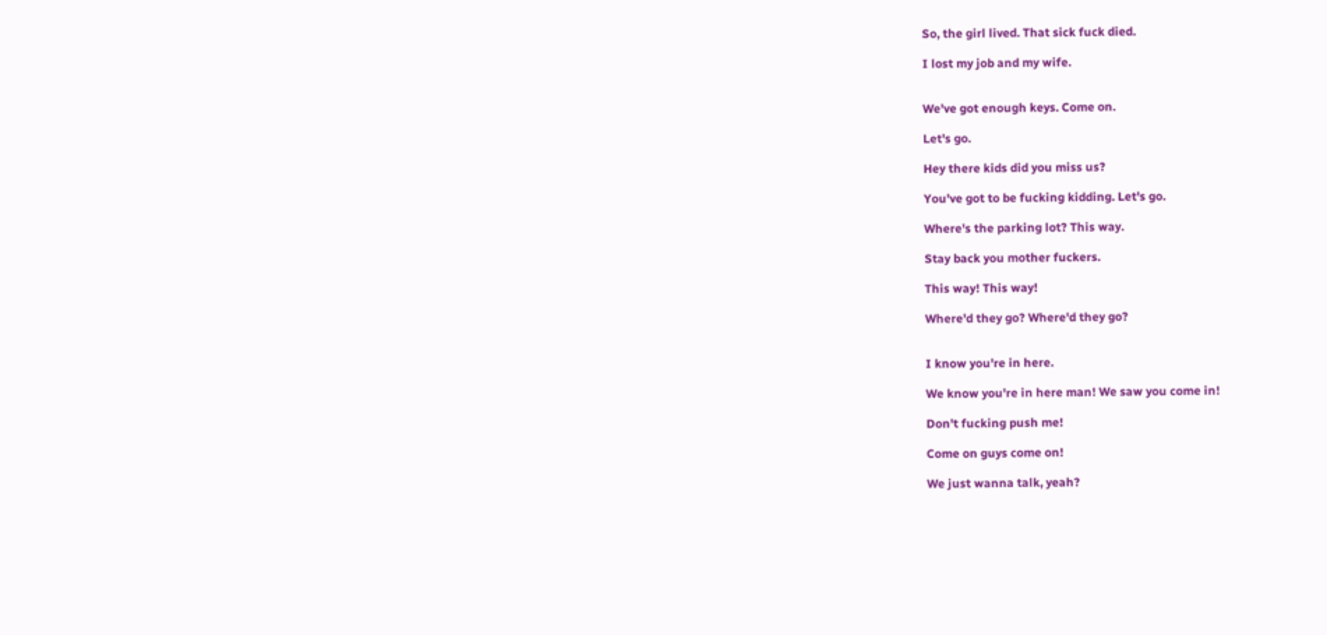So, the girl lived. That sick fuck died.

I lost my job and my wife.


We've got enough keys. Come on.

Let's go.

Hey there kids did you miss us?

You've got to be fucking kidding. Let's go.

Where's the parking lot? This way.

Stay back you mother fuckers.

This way! This way!

Where'd they go? Where'd they go?


I know you're in here.

We know you're in here man! We saw you come in!

Don't fucking push me!

Come on guys come on!

We just wanna talk, yeah?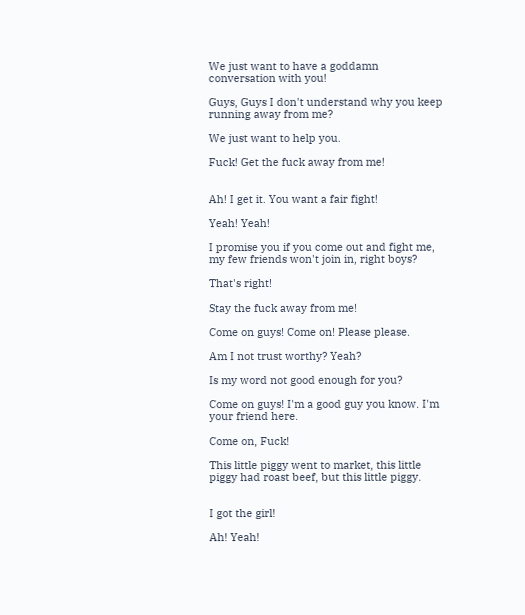We just want to have a goddamn conversation with you!

Guys, Guys I don't understand why you keep running away from me?

We just want to help you.

Fuck! Get the fuck away from me!


Ah! I get it. You want a fair fight!

Yeah! Yeah!

I promise you if you come out and fight me, my few friends won't join in, right boys?

That's right!

Stay the fuck away from me!

Come on guys! Come on! Please please.

Am I not trust worthy? Yeah?

Is my word not good enough for you?

Come on guys! I'm a good guy you know. I'm your friend here.

Come on, Fuck!

This little piggy went to market, this little piggy had roast beef, but this little piggy.


I got the girl!

Ah! Yeah!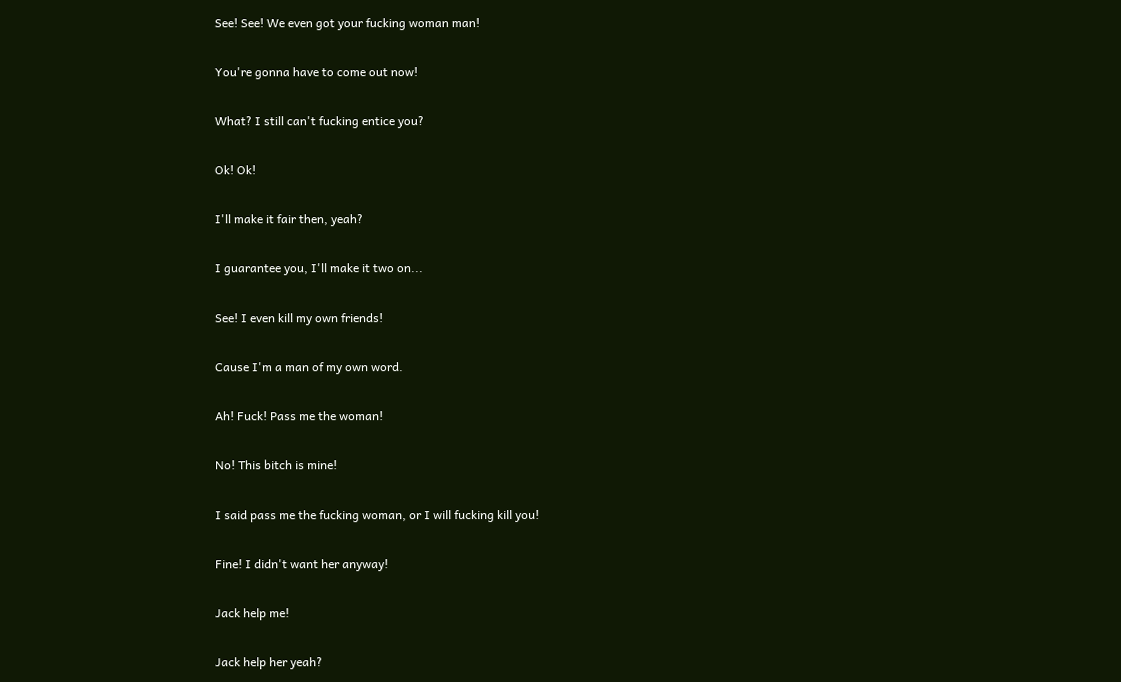See! See! We even got your fucking woman man!

You're gonna have to come out now!

What? I still can't fucking entice you?

Ok! Ok!

I'll make it fair then, yeah?

I guarantee you, I'll make it two on...

See! I even kill my own friends!

Cause I'm a man of my own word.

Ah! Fuck! Pass me the woman!

No! This bitch is mine!

I said pass me the fucking woman, or I will fucking kill you!

Fine! I didn't want her anyway!

Jack help me!

Jack help her yeah?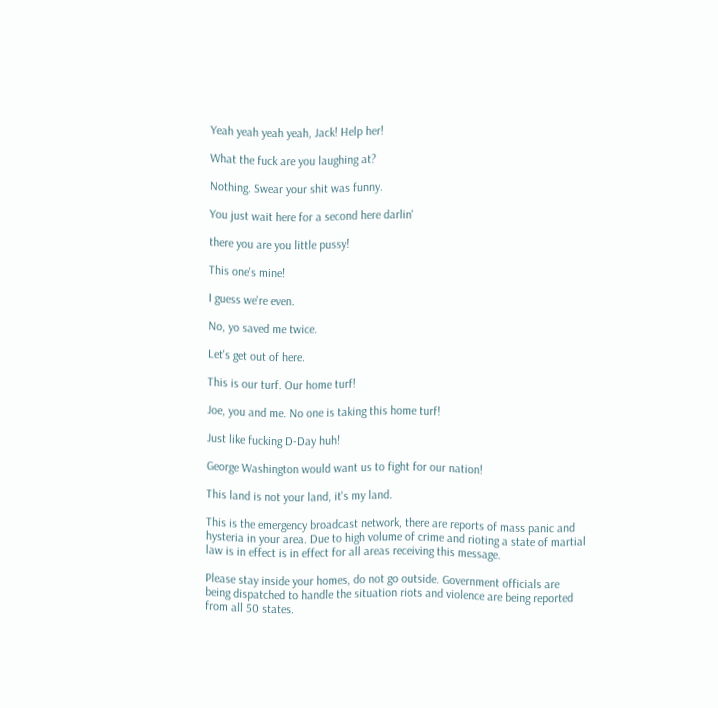Yeah yeah yeah yeah, Jack! Help her!

What the fuck are you laughing at?

Nothing. Swear your shit was funny.

You just wait here for a second here darlin'

there you are you little pussy!

This one's mine!

I guess we're even.

No, yo saved me twice.

Let's get out of here.

This is our turf. Our home turf!

Joe, you and me. No one is taking this home turf!

Just like fucking D-Day huh!

George Washington would want us to fight for our nation!

This land is not your land, it's my land.

This is the emergency broadcast network, there are reports of mass panic and hysteria in your area. Due to high volume of crime and rioting a state of martial law is in effect is in effect for all areas receiving this message.

Please stay inside your homes, do not go outside. Government officials are being dispatched to handle the situation riots and violence are being reported from all 50 states.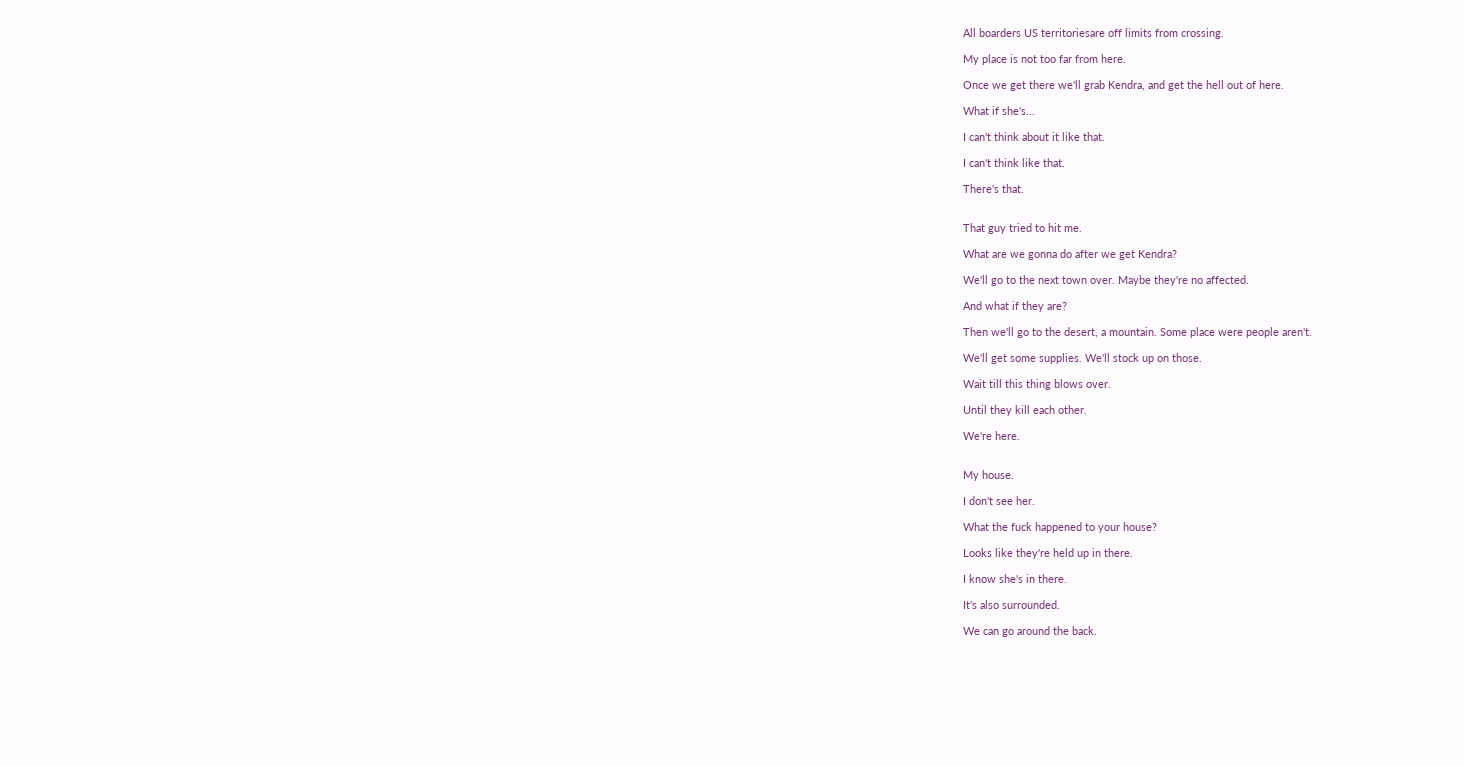All boarders US territoriesare off limits from crossing.

My place is not too far from here.

Once we get there we'll grab Kendra, and get the hell out of here.

What if she's...

I can't think about it like that.

I can't think like that.

There's that.


That guy tried to hit me.

What are we gonna do after we get Kendra?

We'll go to the next town over. Maybe they're no affected.

And what if they are?

Then we'll go to the desert, a mountain. Some place were people aren't.

We'll get some supplies. We'll stock up on those.

Wait till this thing blows over.

Until they kill each other.

We're here.


My house.

I don't see her.

What the fuck happened to your house?

Looks like they're held up in there.

I know she's in there.

It's also surrounded.

We can go around the back.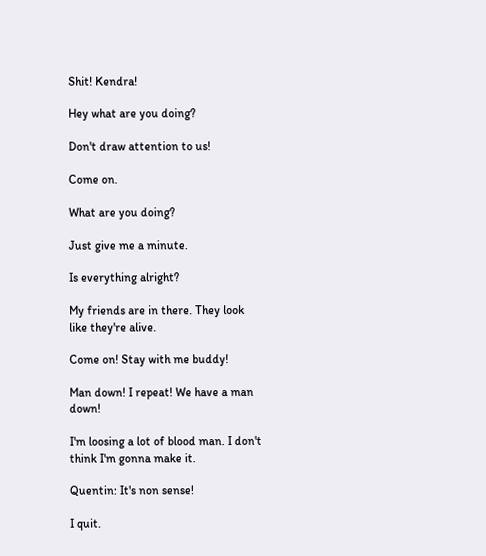Shit! Kendra!

Hey what are you doing?

Don't draw attention to us!

Come on.

What are you doing?

Just give me a minute.

Is everything alright?

My friends are in there. They look like they're alive.

Come on! Stay with me buddy!

Man down! I repeat! We have a man down!

I'm loosing a lot of blood man. I don't think I'm gonna make it.

Quentin: It's non sense!

I quit.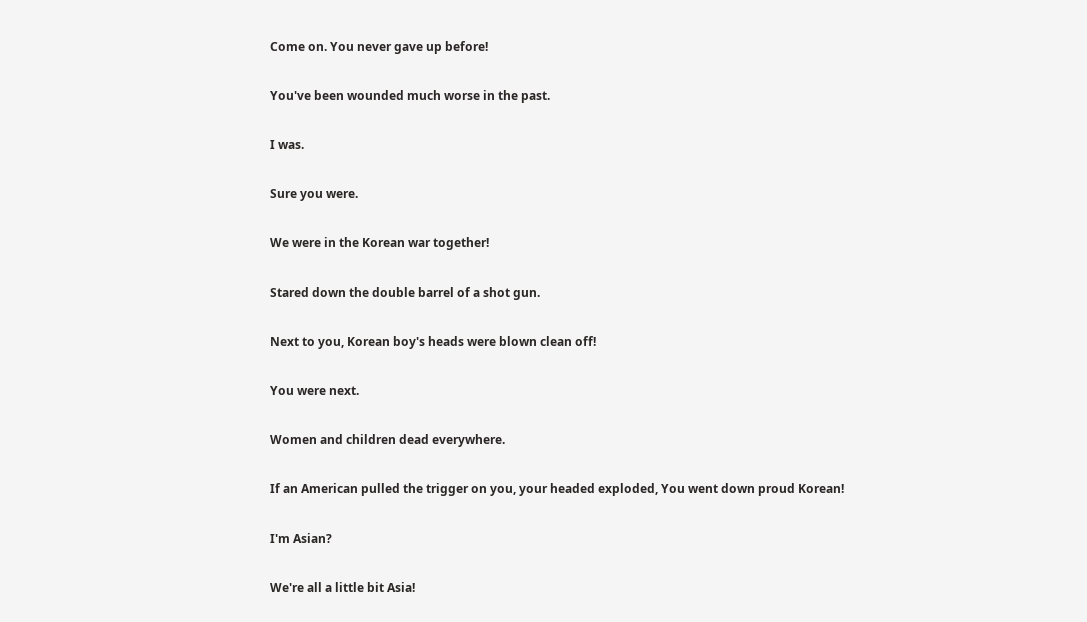Come on. You never gave up before!

You've been wounded much worse in the past.

I was.

Sure you were.

We were in the Korean war together!

Stared down the double barrel of a shot gun.

Next to you, Korean boy's heads were blown clean off!

You were next.

Women and children dead everywhere.

If an American pulled the trigger on you, your headed exploded, You went down proud Korean!

I'm Asian?

We're all a little bit Asia!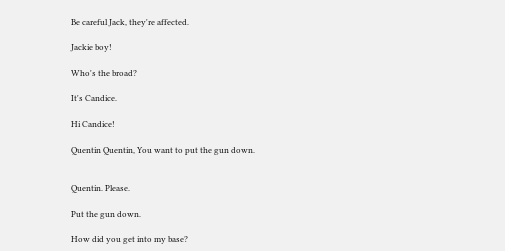Be careful Jack, they're affected.

Jackie boy!

Who's the broad?

It's Candice.

Hi Candice!

Quentin Quentin, You want to put the gun down.


Quentin. Please.

Put the gun down.

How did you get into my base?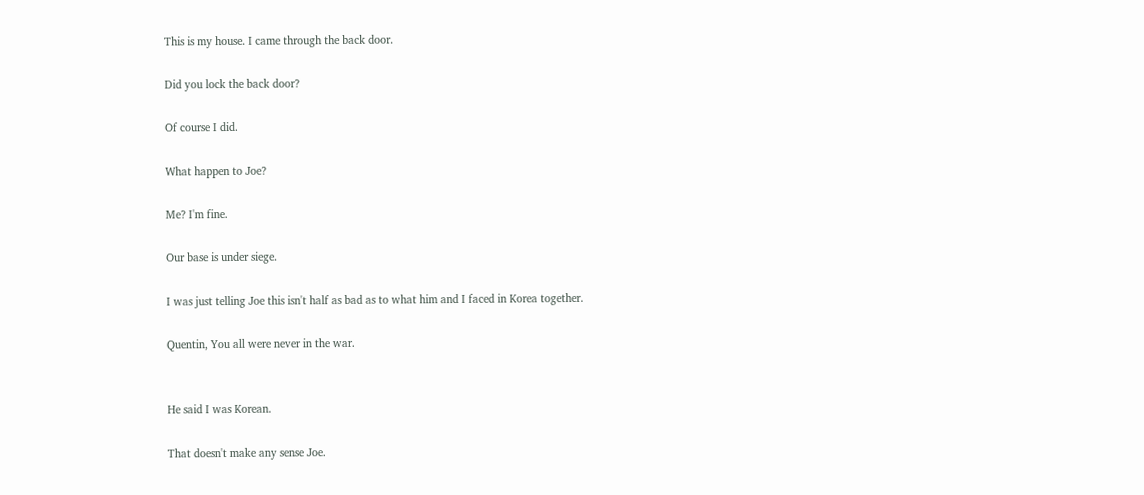This is my house. I came through the back door.

Did you lock the back door?

Of course I did.

What happen to Joe?

Me? I'm fine.

Our base is under siege.

I was just telling Joe this isn't half as bad as to what him and I faced in Korea together.

Quentin, You all were never in the war.


He said I was Korean.

That doesn't make any sense Joe.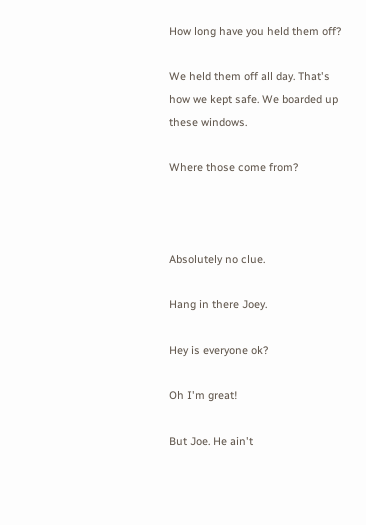How long have you held them off?

We held them off all day. That's how we kept safe. We boarded up these windows.

Where those come from?



Absolutely no clue.

Hang in there Joey.

Hey is everyone ok?

Oh I'm great!

But Joe. He ain't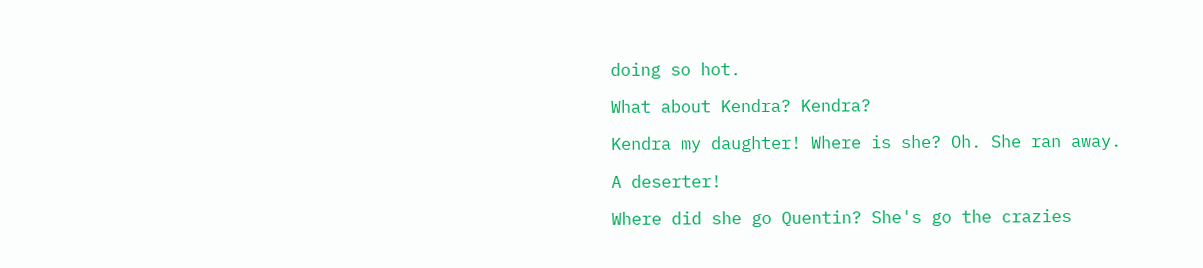doing so hot.

What about Kendra? Kendra?

Kendra my daughter! Where is she? Oh. She ran away.

A deserter!

Where did she go Quentin? She's go the crazies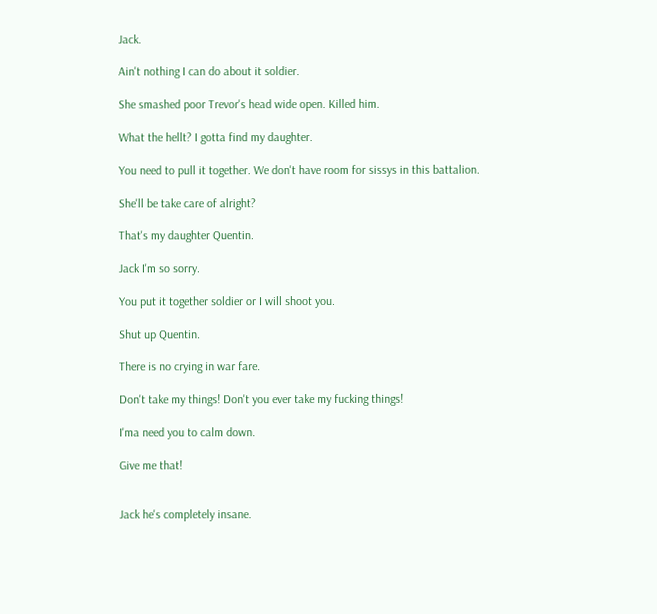Jack.

Ain't nothing I can do about it soldier.

She smashed poor Trevor's head wide open. Killed him.

What the hellt? I gotta find my daughter.

You need to pull it together. We don't have room for sissys in this battalion.

She'll be take care of alright?

That's my daughter Quentin.

Jack I'm so sorry.

You put it together soldier or I will shoot you.

Shut up Quentin.

There is no crying in war fare.

Don't take my things! Don't you ever take my fucking things!

I'ma need you to calm down.

Give me that!


Jack he's completely insane.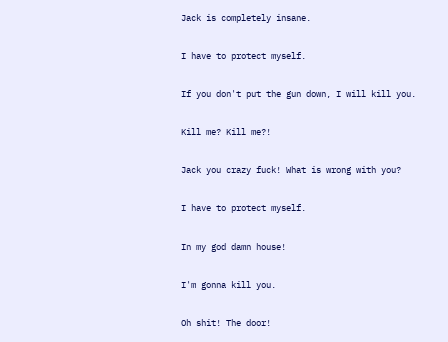Jack is completely insane.

I have to protect myself.

If you don't put the gun down, I will kill you.

Kill me? Kill me?!

Jack you crazy fuck! What is wrong with you?

I have to protect myself.

In my god damn house!

I'm gonna kill you.

Oh shit! The door!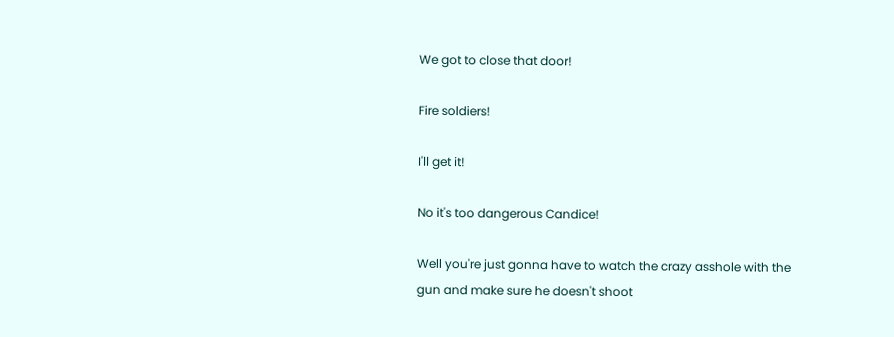We got to close that door!

Fire soldiers!

I'll get it!

No it's too dangerous Candice!

Well you're just gonna have to watch the crazy asshole with the gun and make sure he doesn't shoot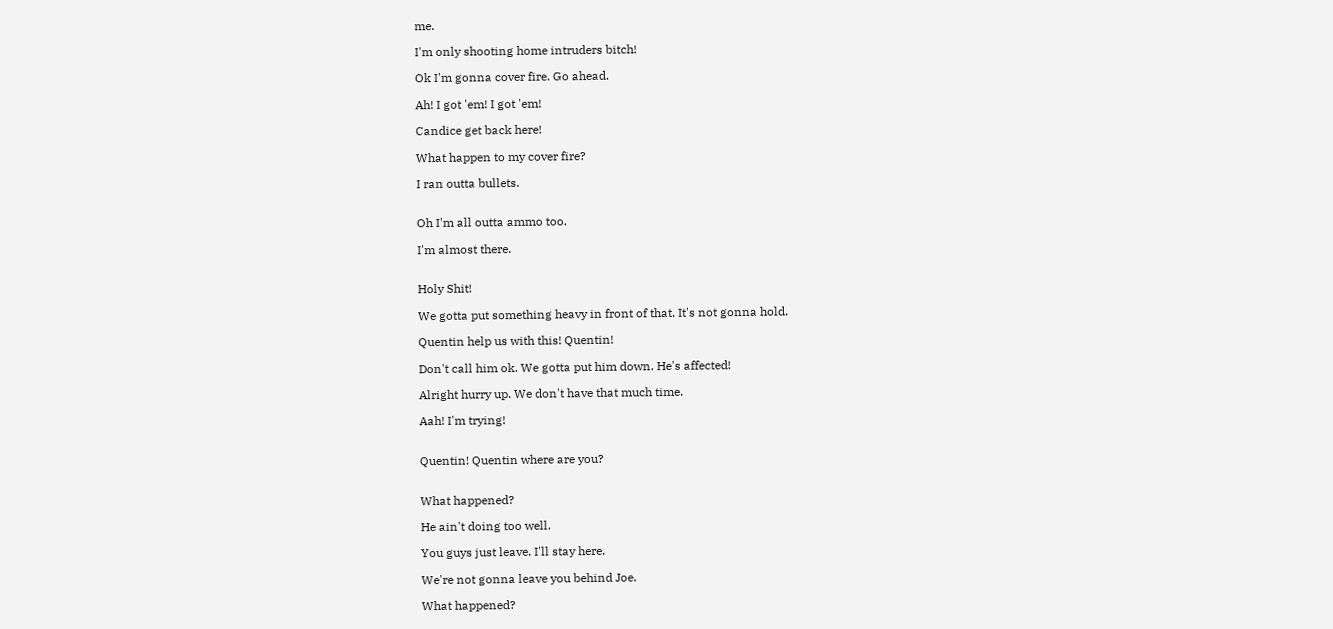me.

I'm only shooting home intruders bitch!

Ok I'm gonna cover fire. Go ahead.

Ah! I got 'em! I got 'em!

Candice get back here!

What happen to my cover fire?

I ran outta bullets.


Oh I'm all outta ammo too.

I'm almost there.


Holy Shit!

We gotta put something heavy in front of that. It's not gonna hold.

Quentin help us with this! Quentin!

Don't call him ok. We gotta put him down. He's affected!

Alright hurry up. We don't have that much time.

Aah! I'm trying!


Quentin! Quentin where are you?


What happened?

He ain't doing too well.

You guys just leave. I'll stay here.

We're not gonna leave you behind Joe.

What happened?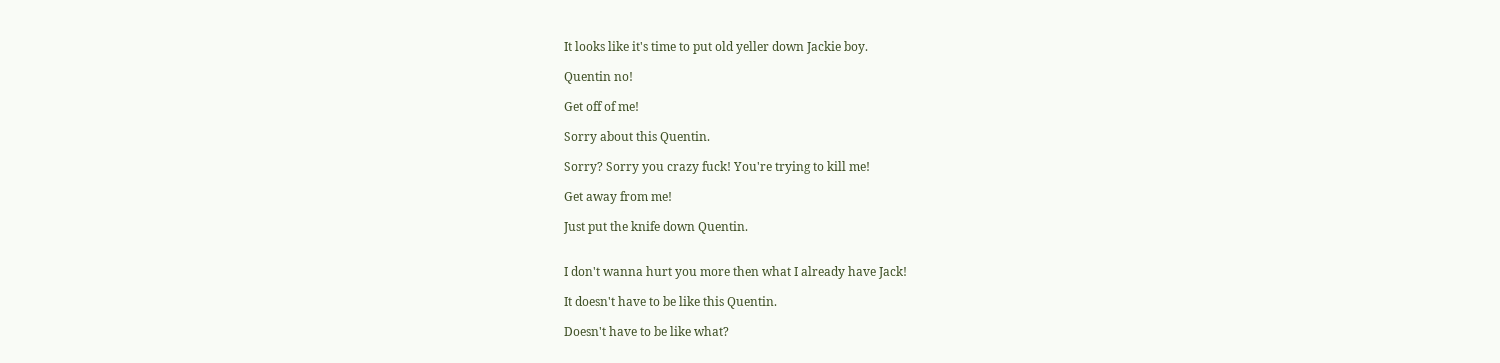It looks like it's time to put old yeller down Jackie boy.

Quentin no!

Get off of me!

Sorry about this Quentin.

Sorry? Sorry you crazy fuck! You're trying to kill me!

Get away from me!

Just put the knife down Quentin.


I don't wanna hurt you more then what I already have Jack!

It doesn't have to be like this Quentin.

Doesn't have to be like what?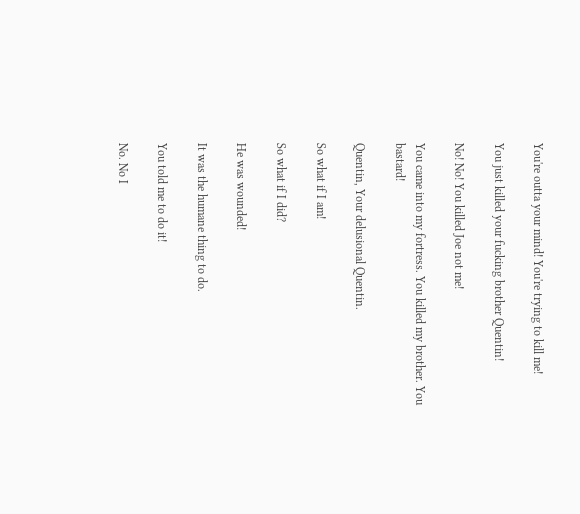You're outta your mind! You're trying to kill me!

You just killed your fucking brother Quentin!

No! No! You killed Joe not me!

You came into my fortress. You killed my brother. You bastard!

Quentin, Your delusional Quentin.

So what if I am!

So what if I did?

He was wounded!

It was the humane thing to do.

You told me to do it!

No. No I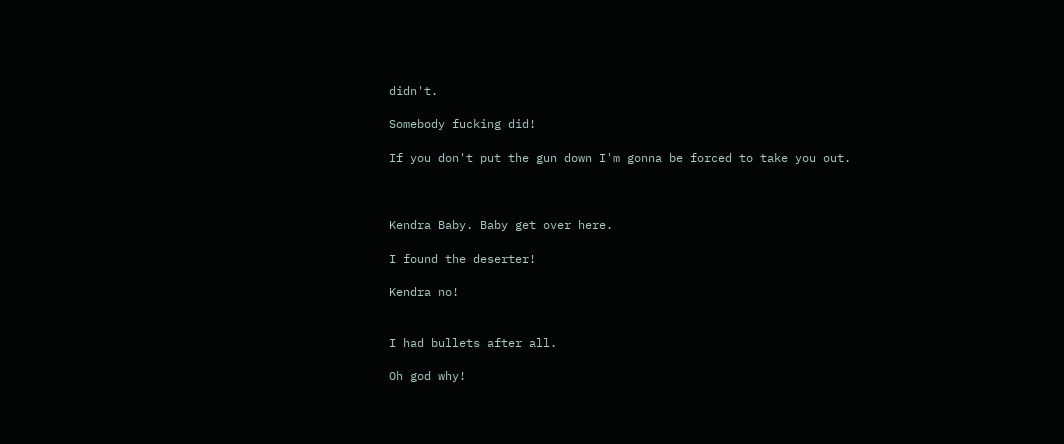didn't.

Somebody fucking did!

If you don't put the gun down I'm gonna be forced to take you out.



Kendra Baby. Baby get over here.

I found the deserter!

Kendra no!


I had bullets after all.

Oh god why!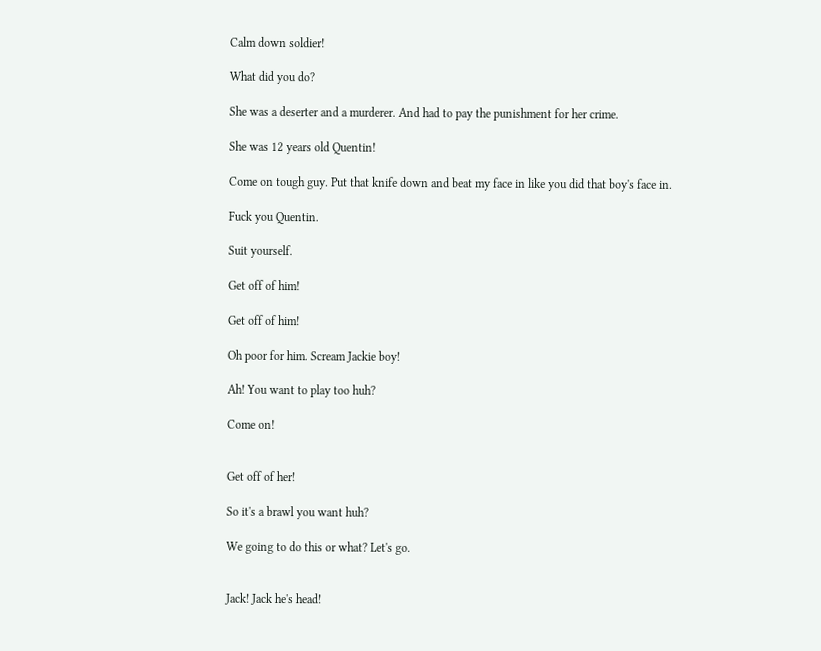Calm down soldier!

What did you do?

She was a deserter and a murderer. And had to pay the punishment for her crime.

She was 12 years old Quentin!

Come on tough guy. Put that knife down and beat my face in like you did that boy's face in.

Fuck you Quentin.

Suit yourself.

Get off of him!

Get off of him!

Oh poor for him. Scream Jackie boy!

Ah! You want to play too huh?

Come on!


Get off of her!

So it's a brawl you want huh?

We going to do this or what? Let's go.


Jack! Jack he's head!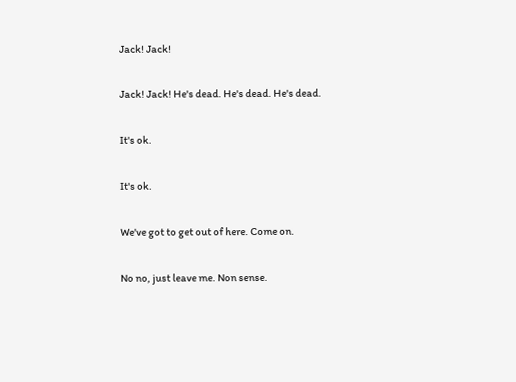Jack! Jack!

Jack! Jack! He's dead. He's dead. He's dead.

It's ok.

It's ok.

We've got to get out of here. Come on.

No no, just leave me. Non sense.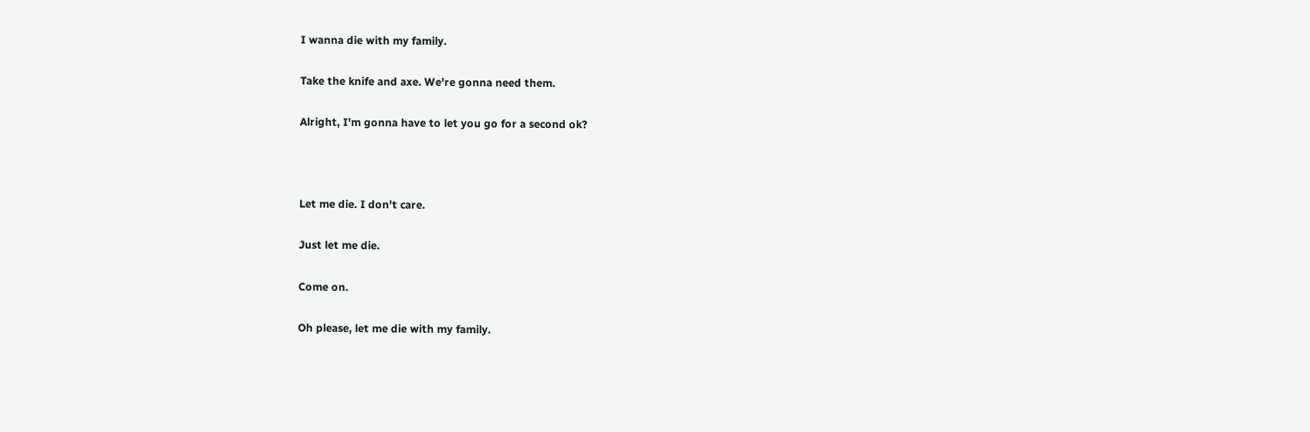I wanna die with my family.

Take the knife and axe. We're gonna need them.

Alright, I'm gonna have to let you go for a second ok?



Let me die. I don't care.

Just let me die.

Come on.

Oh please, let me die with my family.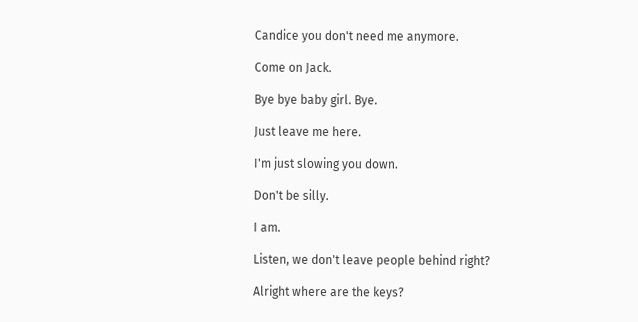Candice you don't need me anymore.

Come on Jack.

Bye bye baby girl. Bye.

Just leave me here.

I'm just slowing you down.

Don't be silly.

I am.

Listen, we don't leave people behind right?

Alright where are the keys?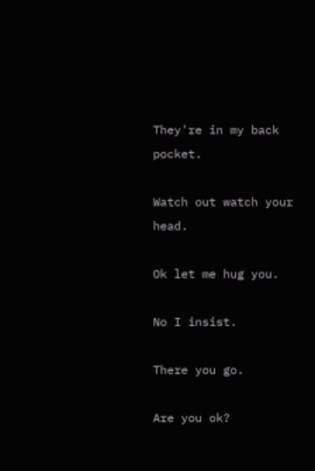They're in my back pocket.

Watch out watch your head.

Ok let me hug you.

No I insist.

There you go.

Are you ok?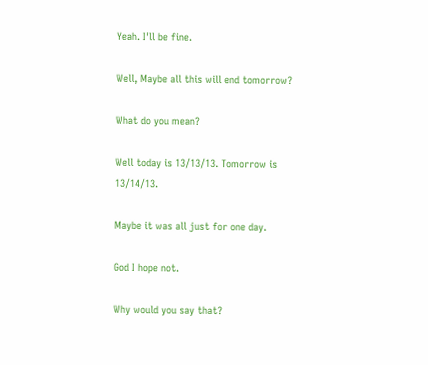Yeah. I'll be fine.

Well, Maybe all this will end tomorrow?

What do you mean?

Well today is 13/13/13. Tomorrow is 13/14/13.

Maybe it was all just for one day.

God I hope not.

Why would you say that?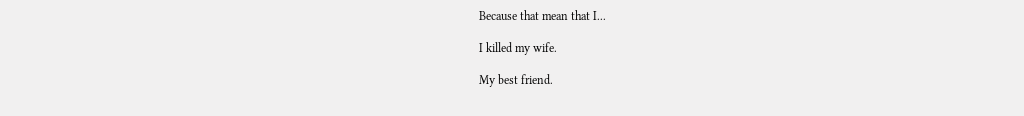Because that mean that I...

I killed my wife.

My best friend.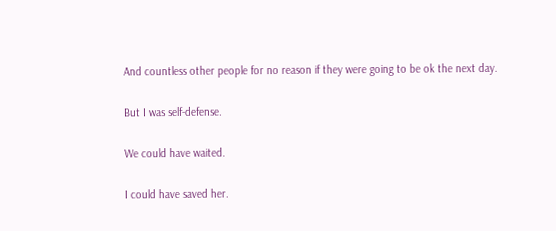And countless other people for no reason if they were going to be ok the next day.

But I was self-defense.

We could have waited.

I could have saved her.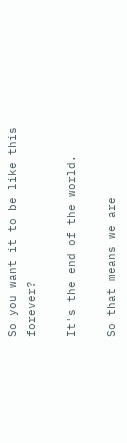So you want it to be like this forever?

It's the end of the world.

So that means we are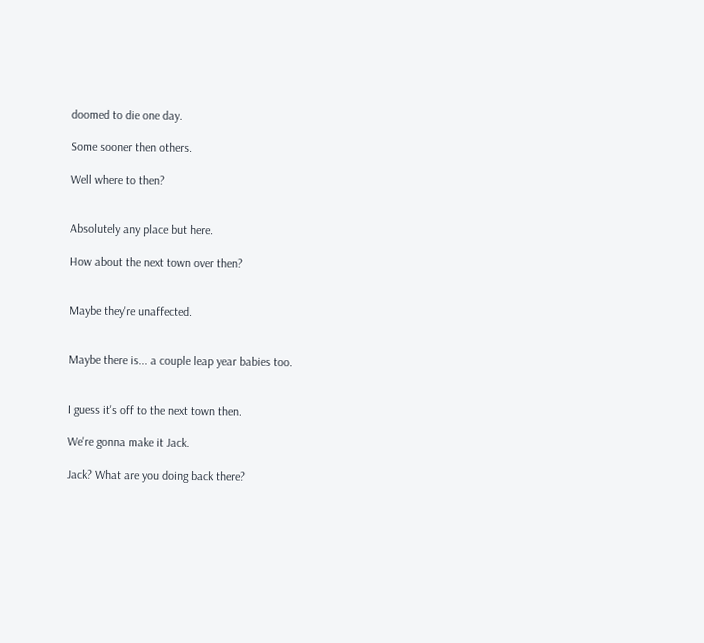doomed to die one day.

Some sooner then others.

Well where to then?


Absolutely any place but here.

How about the next town over then?


Maybe they're unaffected.


Maybe there is... a couple leap year babies too.


I guess it's off to the next town then.

We're gonna make it Jack.

Jack? What are you doing back there?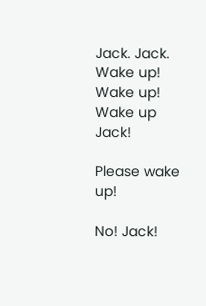Jack. Jack. Wake up! Wake up! Wake up Jack!

Please wake up!

No! Jack!